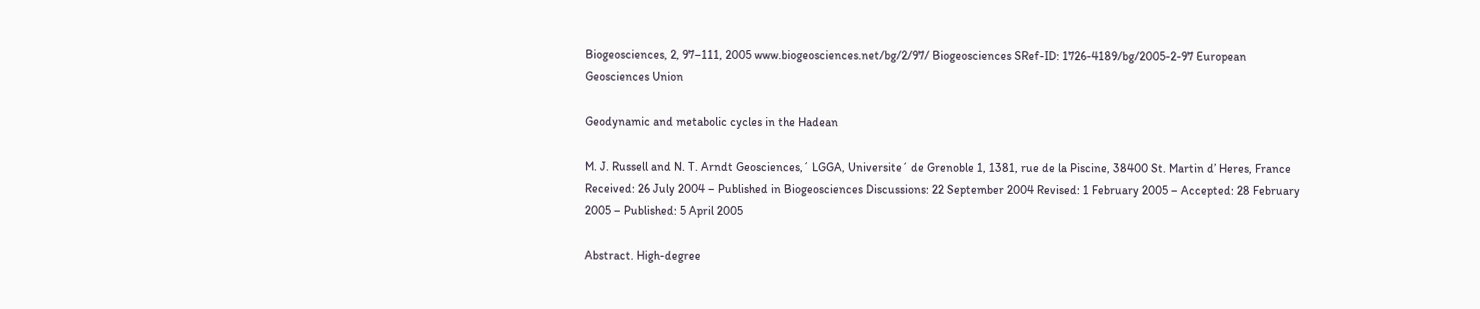Biogeosciences, 2, 97–111, 2005 www.biogeosciences.net/bg/2/97/ Biogeosciences SRef-ID: 1726-4189/bg/2005-2-97 European Geosciences Union

Geodynamic and metabolic cycles in the Hadean

M. J. Russell and N. T. Arndt Geosciences,´ LGGA, Universite´ de Grenoble 1, 1381, rue de la Piscine, 38400 St. Martin d’ Heres, France Received: 26 July 2004 – Published in Biogeosciences Discussions: 22 September 2004 Revised: 1 February 2005 – Accepted: 28 February 2005 – Published: 5 April 2005

Abstract. High-degree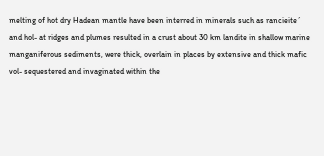melting of hot dry Hadean mantle have been interred in minerals such as rancieite´ and hol- at ridges and plumes resulted in a crust about 30 km landite in shallow marine manganiferous sediments, were thick, overlain in places by extensive and thick mafic vol- sequestered and invaginated within the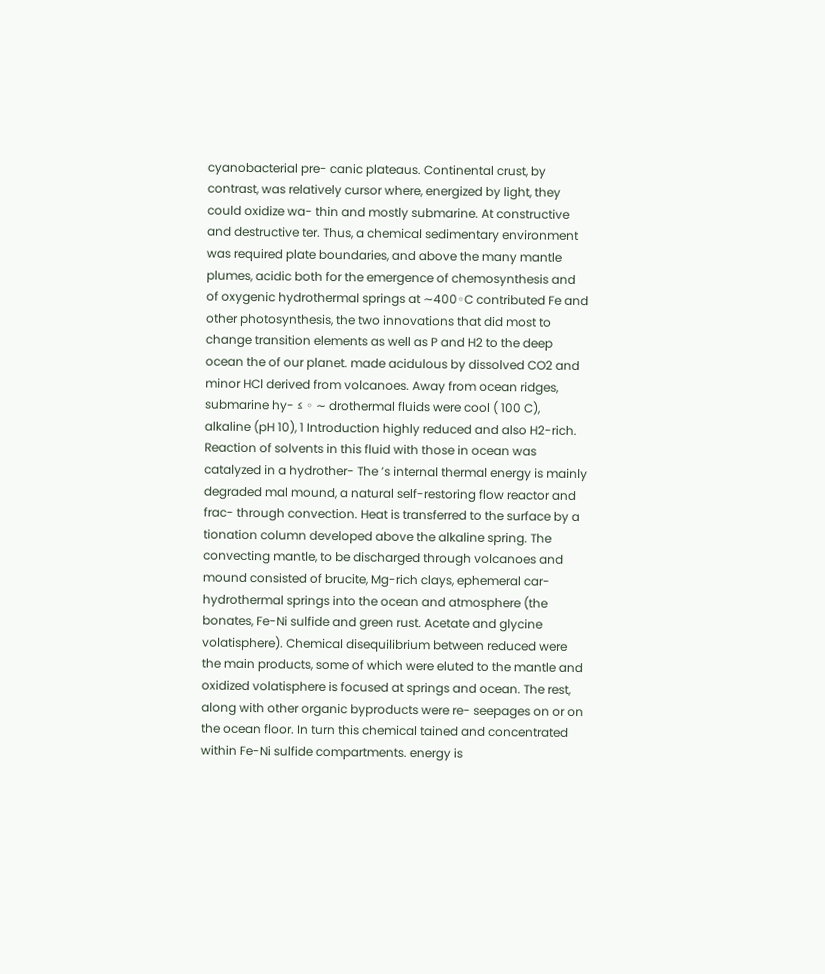cyanobacterial pre- canic plateaus. Continental crust, by contrast, was relatively cursor where, energized by light, they could oxidize wa- thin and mostly submarine. At constructive and destructive ter. Thus, a chemical sedimentary environment was required plate boundaries, and above the many mantle plumes, acidic both for the emergence of chemosynthesis and of oxygenic hydrothermal springs at ∼400◦C contributed Fe and other photosynthesis, the two innovations that did most to change transition elements as well as P and H2 to the deep ocean the of our planet. made acidulous by dissolved CO2 and minor HCl derived from volcanoes. Away from ocean ridges, submarine hy- ≤ ◦ ∼ drothermal fluids were cool ( 100 C), alkaline (pH 10), 1 Introduction highly reduced and also H2-rich. Reaction of solvents in this fluid with those in ocean was catalyzed in a hydrother- The ’s internal thermal energy is mainly degraded mal mound, a natural self-restoring flow reactor and frac- through convection. Heat is transferred to the surface by a tionation column developed above the alkaline spring. The convecting mantle, to be discharged through volcanoes and mound consisted of brucite, Mg-rich clays, ephemeral car- hydrothermal springs into the ocean and atmosphere (the bonates, Fe-Ni sulfide and green rust. Acetate and glycine volatisphere). Chemical disequilibrium between reduced were the main products, some of which were eluted to the mantle and oxidized volatisphere is focused at springs and ocean. The rest, along with other organic byproducts were re- seepages on or on the ocean floor. In turn this chemical tained and concentrated within Fe-Ni sulfide compartments. energy is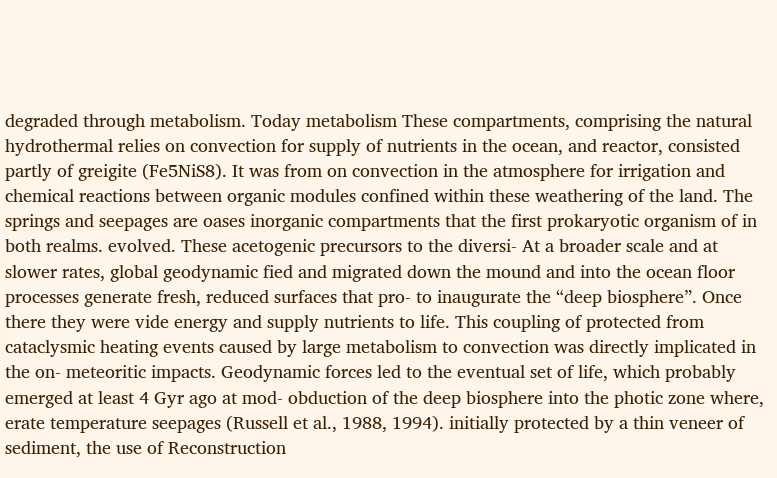degraded through metabolism. Today metabolism These compartments, comprising the natural hydrothermal relies on convection for supply of nutrients in the ocean, and reactor, consisted partly of greigite (Fe5NiS8). It was from on convection in the atmosphere for irrigation and chemical reactions between organic modules confined within these weathering of the land. The springs and seepages are oases inorganic compartments that the first prokaryotic organism of in both realms. evolved. These acetogenic precursors to the diversi- At a broader scale and at slower rates, global geodynamic fied and migrated down the mound and into the ocean floor processes generate fresh, reduced surfaces that pro- to inaugurate the “deep biosphere”. Once there they were vide energy and supply nutrients to life. This coupling of protected from cataclysmic heating events caused by large metabolism to convection was directly implicated in the on- meteoritic impacts. Geodynamic forces led to the eventual set of life, which probably emerged at least 4 Gyr ago at mod- obduction of the deep biosphere into the photic zone where, erate temperature seepages (Russell et al., 1988, 1994). initially protected by a thin veneer of sediment, the use of Reconstruction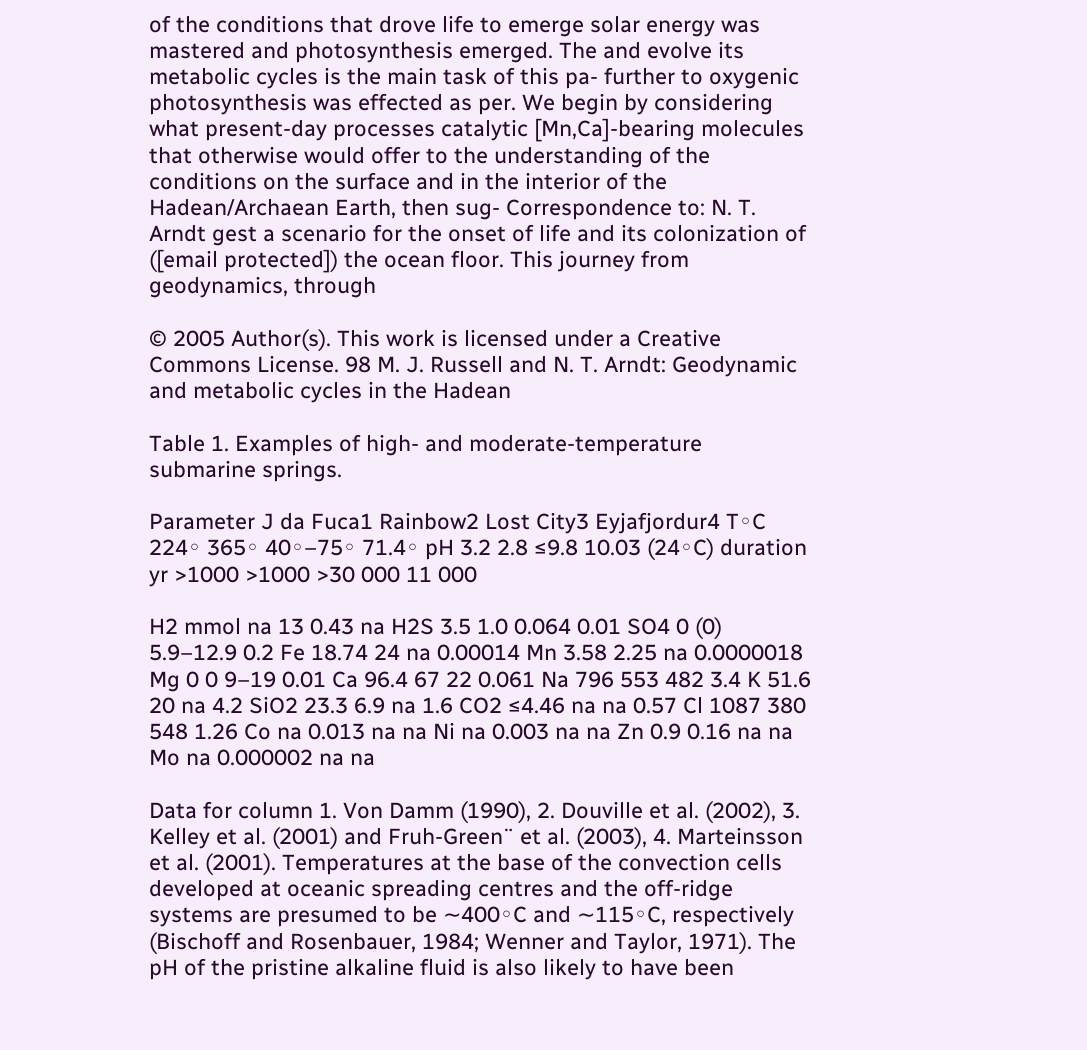of the conditions that drove life to emerge solar energy was mastered and photosynthesis emerged. The and evolve its metabolic cycles is the main task of this pa- further to oxygenic photosynthesis was effected as per. We begin by considering what present-day processes catalytic [Mn,Ca]-bearing molecules that otherwise would offer to the understanding of the conditions on the surface and in the interior of the Hadean/Archaean Earth, then sug- Correspondence to: N. T. Arndt gest a scenario for the onset of life and its colonization of ([email protected]) the ocean floor. This journey from geodynamics, through

© 2005 Author(s). This work is licensed under a Creative Commons License. 98 M. J. Russell and N. T. Arndt: Geodynamic and metabolic cycles in the Hadean

Table 1. Examples of high- and moderate-temperature submarine springs.

Parameter J da Fuca1 Rainbow2 Lost City3 Eyjafjordur4 T◦C 224◦ 365◦ 40◦–75◦ 71.4◦ pH 3.2 2.8 ≤9.8 10.03 (24◦C) duration yr >1000 >1000 >30 000 11 000

H2 mmol na 13 0.43 na H2S 3.5 1.0 0.064 0.01 SO4 0 (0) 5.9–12.9 0.2 Fe 18.74 24 na 0.00014 Mn 3.58 2.25 na 0.0000018 Mg 0 0 9–19 0.01 Ca 96.4 67 22 0.061 Na 796 553 482 3.4 K 51.6 20 na 4.2 SiO2 23.3 6.9 na 1.6 CO2 ≤4.46 na na 0.57 Cl 1087 380 548 1.26 Co na 0.013 na na Ni na 0.003 na na Zn 0.9 0.16 na na Mo na 0.000002 na na

Data for column 1. Von Damm (1990), 2. Douville et al. (2002), 3. Kelley et al. (2001) and Fruh-Green¨ et al. (2003), 4. Marteinsson et al. (2001). Temperatures at the base of the convection cells developed at oceanic spreading centres and the off-ridge systems are presumed to be ∼400◦C and ∼115◦C, respectively (Bischoff and Rosenbauer, 1984; Wenner and Taylor, 1971). The pH of the pristine alkaline fluid is also likely to have been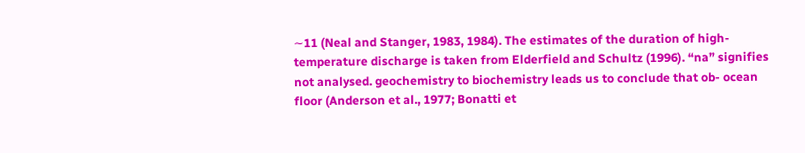∼11 (Neal and Stanger, 1983, 1984). The estimates of the duration of high-temperature discharge is taken from Elderfield and Schultz (1996). “na” signifies not analysed. geochemistry to biochemistry leads us to conclude that ob- ocean floor (Anderson et al., 1977; Bonatti et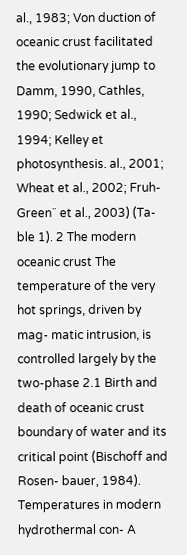al., 1983; Von duction of oceanic crust facilitated the evolutionary jump to Damm, 1990, Cathles, 1990; Sedwick et al., 1994; Kelley et photosynthesis. al., 2001; Wheat et al., 2002; Fruh-Green¨ et al., 2003) (Ta- ble 1). 2 The modern oceanic crust The temperature of the very hot springs, driven by mag- matic intrusion, is controlled largely by the two-phase 2.1 Birth and death of oceanic crust boundary of water and its critical point (Bischoff and Rosen- bauer, 1984). Temperatures in modern hydrothermal con- A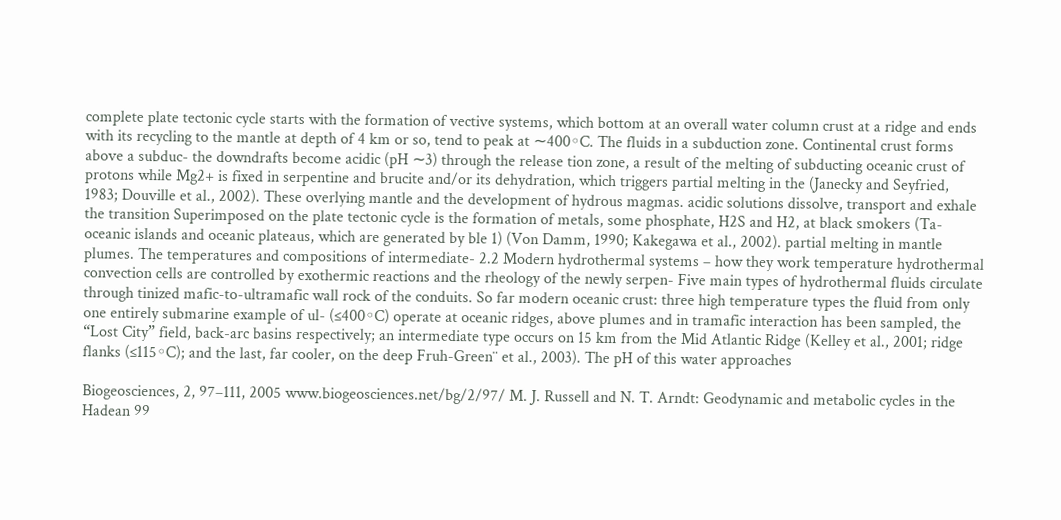complete plate tectonic cycle starts with the formation of vective systems, which bottom at an overall water column crust at a ridge and ends with its recycling to the mantle at depth of 4 km or so, tend to peak at ∼400◦C. The fluids in a subduction zone. Continental crust forms above a subduc- the downdrafts become acidic (pH ∼3) through the release tion zone, a result of the melting of subducting oceanic crust of protons while Mg2+ is fixed in serpentine and brucite and/or its dehydration, which triggers partial melting in the (Janecky and Seyfried, 1983; Douville et al., 2002). These overlying mantle and the development of hydrous magmas. acidic solutions dissolve, transport and exhale the transition Superimposed on the plate tectonic cycle is the formation of metals, some phosphate, H2S and H2, at black smokers (Ta- oceanic islands and oceanic plateaus, which are generated by ble 1) (Von Damm, 1990; Kakegawa et al., 2002). partial melting in mantle plumes. The temperatures and compositions of intermediate- 2.2 Modern hydrothermal systems – how they work temperature hydrothermal convection cells are controlled by exothermic reactions and the rheology of the newly serpen- Five main types of hydrothermal fluids circulate through tinized mafic-to-ultramafic wall rock of the conduits. So far modern oceanic crust: three high temperature types the fluid from only one entirely submarine example of ul- (≤400◦C) operate at oceanic ridges, above plumes and in tramafic interaction has been sampled, the “Lost City” field, back-arc basins respectively; an intermediate type occurs on 15 km from the Mid Atlantic Ridge (Kelley et al., 2001; ridge flanks (≤115◦C); and the last, far cooler, on the deep Fruh-Green¨ et al., 2003). The pH of this water approaches

Biogeosciences, 2, 97–111, 2005 www.biogeosciences.net/bg/2/97/ M. J. Russell and N. T. Arndt: Geodynamic and metabolic cycles in the Hadean 99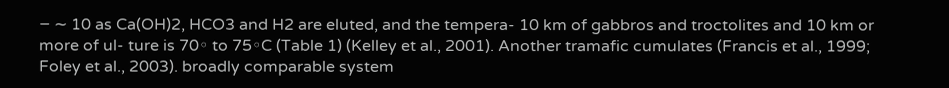− ∼ 10 as Ca(OH)2, HCO3 and H2 are eluted, and the tempera- 10 km of gabbros and troctolites and 10 km or more of ul- ture is 70◦ to 75◦C (Table 1) (Kelley et al., 2001). Another tramafic cumulates (Francis et al., 1999; Foley et al., 2003). broadly comparable system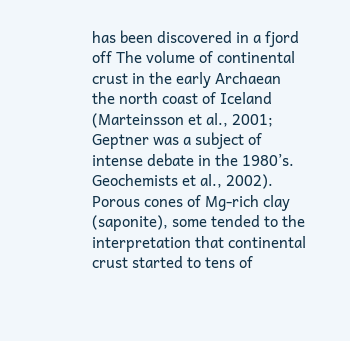has been discovered in a fjord off The volume of continental crust in the early Archaean the north coast of Iceland (Marteinsson et al., 2001; Geptner was a subject of intense debate in the 1980’s. Geochemists et al., 2002). Porous cones of Mg-rich clay (saponite), some tended to the interpretation that continental crust started to tens of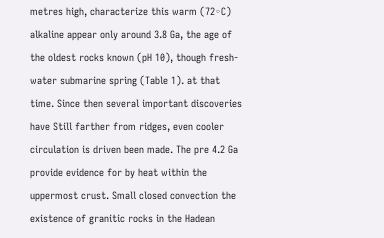metres high, characterize this warm (72◦C) alkaline appear only around 3.8 Ga, the age of the oldest rocks known (pH 10), though fresh-water submarine spring (Table 1). at that time. Since then several important discoveries have Still farther from ridges, even cooler circulation is driven been made. The pre 4.2 Ga provide evidence for by heat within the uppermost crust. Small closed convection the existence of granitic rocks in the Hadean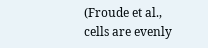(Froude et al., cells are evenly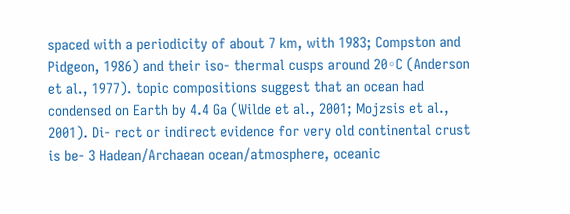spaced with a periodicity of about 7 km, with 1983; Compston and Pidgeon, 1986) and their iso- thermal cusps around 20◦C (Anderson et al., 1977). topic compositions suggest that an ocean had condensed on Earth by 4.4 Ga (Wilde et al., 2001; Mojzsis et al., 2001). Di- rect or indirect evidence for very old continental crust is be- 3 Hadean/Archaean ocean/atmosphere, oceanic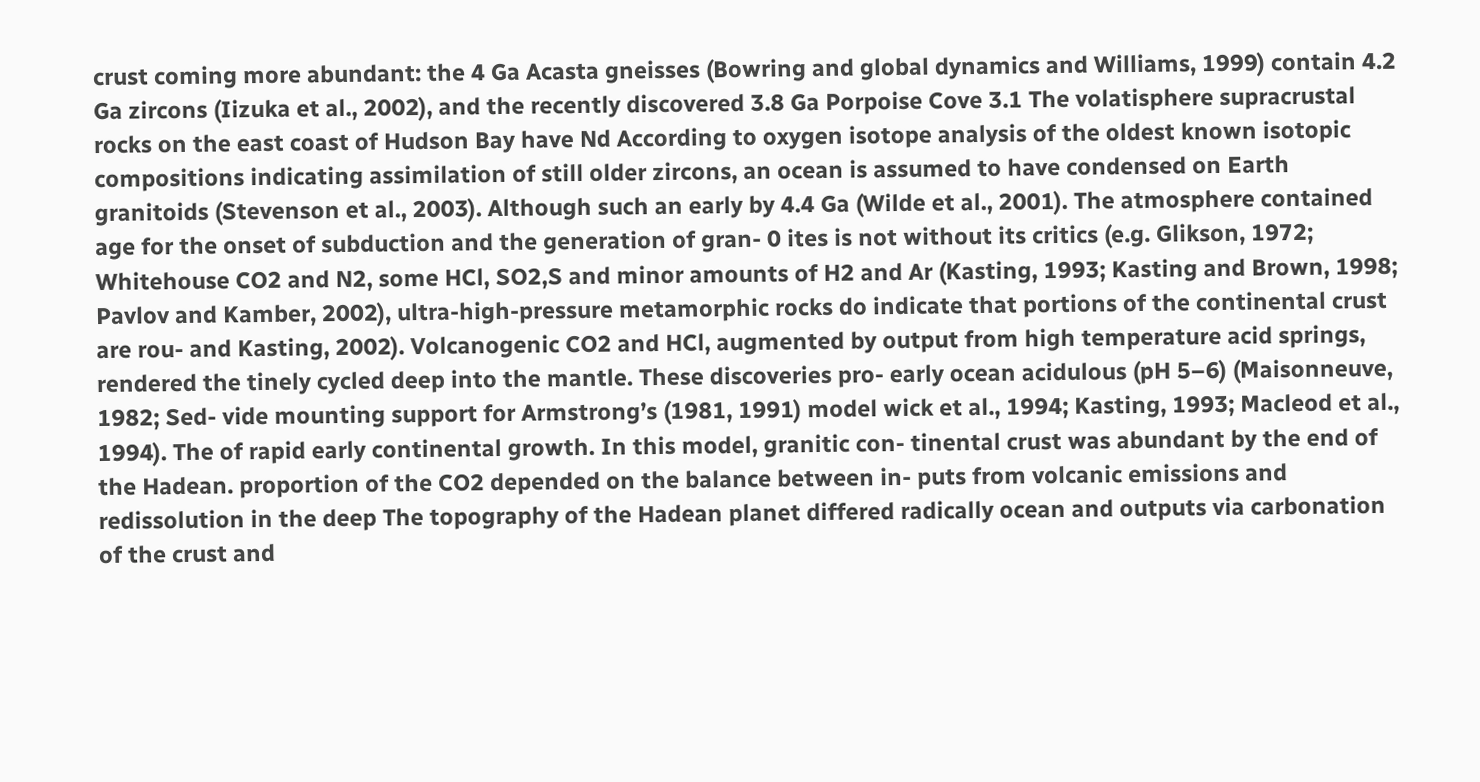crust coming more abundant: the 4 Ga Acasta gneisses (Bowring and global dynamics and Williams, 1999) contain 4.2 Ga zircons (Iizuka et al., 2002), and the recently discovered 3.8 Ga Porpoise Cove 3.1 The volatisphere supracrustal rocks on the east coast of Hudson Bay have Nd According to oxygen isotope analysis of the oldest known isotopic compositions indicating assimilation of still older zircons, an ocean is assumed to have condensed on Earth granitoids (Stevenson et al., 2003). Although such an early by 4.4 Ga (Wilde et al., 2001). The atmosphere contained age for the onset of subduction and the generation of gran- 0 ites is not without its critics (e.g. Glikson, 1972; Whitehouse CO2 and N2, some HCl, SO2,S and minor amounts of H2 and Ar (Kasting, 1993; Kasting and Brown, 1998; Pavlov and Kamber, 2002), ultra-high-pressure metamorphic rocks do indicate that portions of the continental crust are rou- and Kasting, 2002). Volcanogenic CO2 and HCl, augmented by output from high temperature acid springs, rendered the tinely cycled deep into the mantle. These discoveries pro- early ocean acidulous (pH 5–6) (Maisonneuve, 1982; Sed- vide mounting support for Armstrong’s (1981, 1991) model wick et al., 1994; Kasting, 1993; Macleod et al., 1994). The of rapid early continental growth. In this model, granitic con- tinental crust was abundant by the end of the Hadean. proportion of the CO2 depended on the balance between in- puts from volcanic emissions and redissolution in the deep The topography of the Hadean planet differed radically ocean and outputs via carbonation of the crust and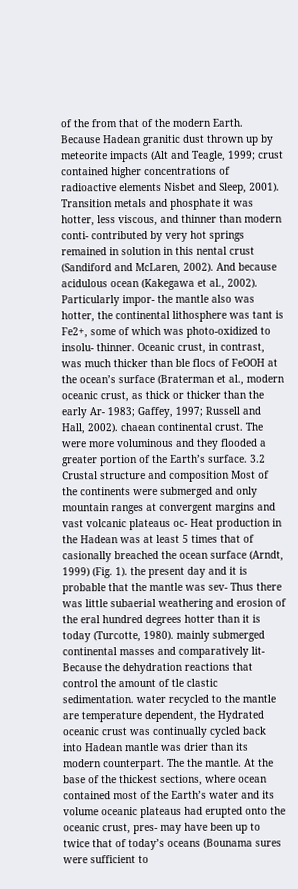of the from that of the modern Earth. Because Hadean granitic dust thrown up by meteorite impacts (Alt and Teagle, 1999; crust contained higher concentrations of radioactive elements Nisbet and Sleep, 2001). Transition metals and phosphate it was hotter, less viscous, and thinner than modern conti- contributed by very hot springs remained in solution in this nental crust (Sandiford and McLaren, 2002). And because acidulous ocean (Kakegawa et al., 2002). Particularly impor- the mantle also was hotter, the continental lithosphere was tant is Fe2+, some of which was photo-oxidized to insolu- thinner. Oceanic crust, in contrast, was much thicker than ble flocs of FeOOH at the ocean’s surface (Braterman et al., modern oceanic crust, as thick or thicker than the early Ar- 1983; Gaffey, 1997; Russell and Hall, 2002). chaean continental crust. The were more voluminous and they flooded a greater portion of the Earth’s surface. 3.2 Crustal structure and composition Most of the continents were submerged and only mountain ranges at convergent margins and vast volcanic plateaus oc- Heat production in the Hadean was at least 5 times that of casionally breached the ocean surface (Arndt, 1999) (Fig. 1). the present day and it is probable that the mantle was sev- Thus there was little subaerial weathering and erosion of the eral hundred degrees hotter than it is today (Turcotte, 1980). mainly submerged continental masses and comparatively lit- Because the dehydration reactions that control the amount of tle clastic sedimentation. water recycled to the mantle are temperature dependent, the Hydrated oceanic crust was continually cycled back into Hadean mantle was drier than its modern counterpart. The the mantle. At the base of the thickest sections, where ocean contained most of the Earth’s water and its volume oceanic plateaus had erupted onto the oceanic crust, pres- may have been up to twice that of today’s oceans (Bounama sures were sufficient to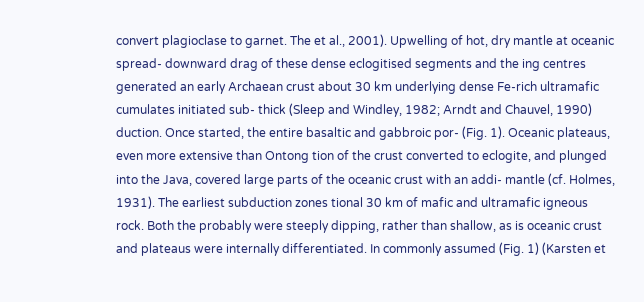convert plagioclase to garnet. The et al., 2001). Upwelling of hot, dry mantle at oceanic spread- downward drag of these dense eclogitised segments and the ing centres generated an early Archaean crust about 30 km underlying dense Fe-rich ultramafic cumulates initiated sub- thick (Sleep and Windley, 1982; Arndt and Chauvel, 1990) duction. Once started, the entire basaltic and gabbroic por- (Fig. 1). Oceanic plateaus, even more extensive than Ontong tion of the crust converted to eclogite, and plunged into the Java, covered large parts of the oceanic crust with an addi- mantle (cf. Holmes, 1931). The earliest subduction zones tional 30 km of mafic and ultramafic igneous rock. Both the probably were steeply dipping, rather than shallow, as is oceanic crust and plateaus were internally differentiated. In commonly assumed (Fig. 1) (Karsten et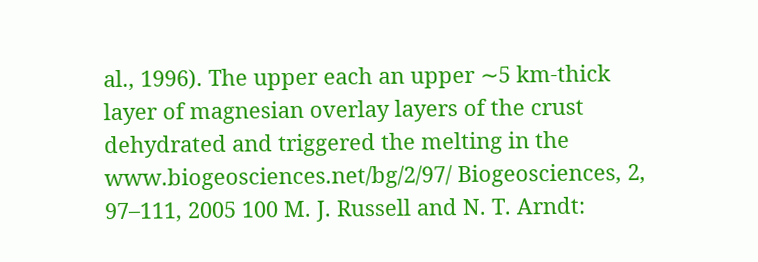al., 1996). The upper each an upper ∼5 km-thick layer of magnesian overlay layers of the crust dehydrated and triggered the melting in the www.biogeosciences.net/bg/2/97/ Biogeosciences, 2, 97–111, 2005 100 M. J. Russell and N. T. Arndt: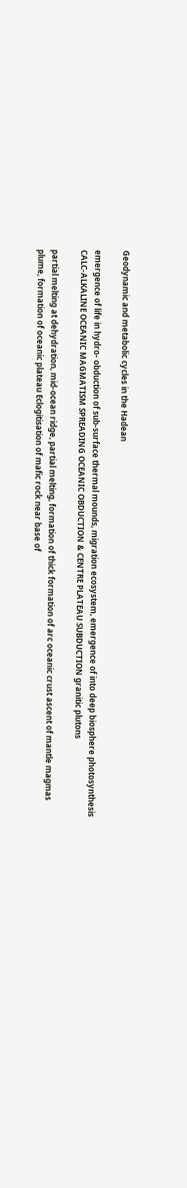Geodynamic and metabolic cycles in the Hadean

emergence of life in hydro- obduction of sub-surface thermal mounds, migration ecosystem, emergence of into deep biosphere photosynthesis CALC-ALKALINE OCEANIC MAGMATISM SPREADING OCEANIC OBDUCTION & CENTRE PLATEAU SUBDUCTION granitic plutons

partial melting at dehydration, mid-ocean ridge, partial melting, formation of thick formation of arc oceanic crust ascent of mantle magmas plume, formation of oceanic plateau Eclogitisation of mafic rock near base of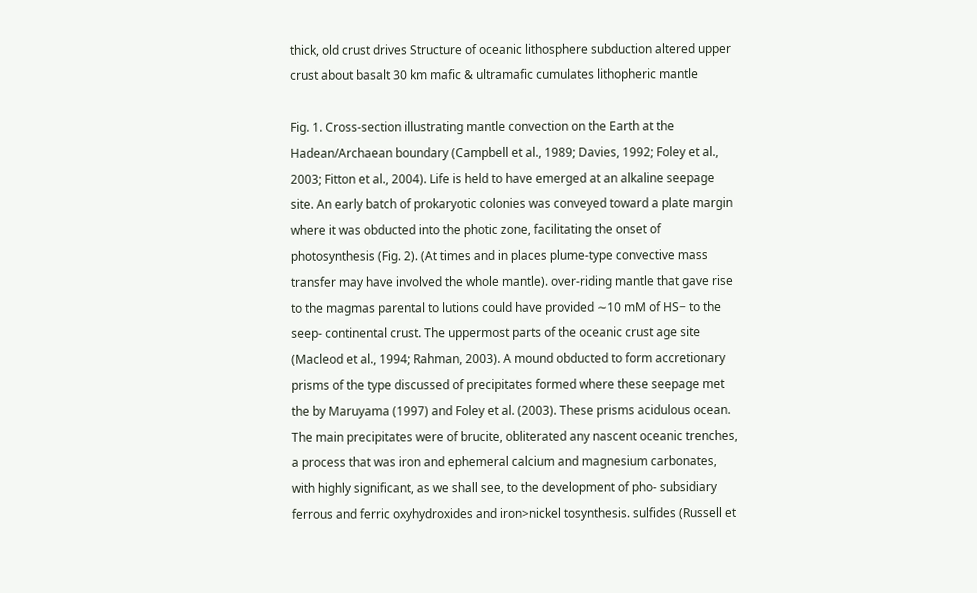thick, old crust drives Structure of oceanic lithosphere subduction altered upper crust about basalt 30 km mafic & ultramafic cumulates lithopheric mantle

Fig. 1. Cross-section illustrating mantle convection on the Earth at the Hadean/Archaean boundary (Campbell et al., 1989; Davies, 1992; Foley et al., 2003; Fitton et al., 2004). Life is held to have emerged at an alkaline seepage site. An early batch of prokaryotic colonies was conveyed toward a plate margin where it was obducted into the photic zone, facilitating the onset of photosynthesis (Fig. 2). (At times and in places plume-type convective mass transfer may have involved the whole mantle). over-riding mantle that gave rise to the magmas parental to lutions could have provided ∼10 mM of HS− to the seep- continental crust. The uppermost parts of the oceanic crust age site (Macleod et al., 1994; Rahman, 2003). A mound obducted to form accretionary prisms of the type discussed of precipitates formed where these seepage met the by Maruyama (1997) and Foley et al. (2003). These prisms acidulous ocean. The main precipitates were of brucite, obliterated any nascent oceanic trenches, a process that was iron and ephemeral calcium and magnesium carbonates, with highly significant, as we shall see, to the development of pho- subsidiary ferrous and ferric oxyhydroxides and iron>nickel tosynthesis. sulfides (Russell et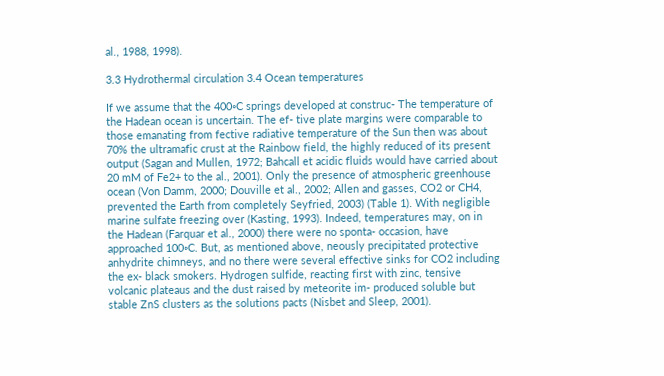al., 1988, 1998).

3.3 Hydrothermal circulation 3.4 Ocean temperatures

If we assume that the 400◦C springs developed at construc- The temperature of the Hadean ocean is uncertain. The ef- tive plate margins were comparable to those emanating from fective radiative temperature of the Sun then was about 70% the ultramafic crust at the Rainbow field, the highly reduced of its present output (Sagan and Mullen, 1972; Bahcall et acidic fluids would have carried about 20 mM of Fe2+ to the al., 2001). Only the presence of atmospheric greenhouse ocean (Von Damm, 2000; Douville et al., 2002; Allen and gasses, CO2 or CH4, prevented the Earth from completely Seyfried, 2003) (Table 1). With negligible marine sulfate freezing over (Kasting, 1993). Indeed, temperatures may, on in the Hadean (Farquar et al., 2000) there were no sponta- occasion, have approached 100◦C. But, as mentioned above, neously precipitated protective anhydrite chimneys, and no there were several effective sinks for CO2 including the ex- black smokers. Hydrogen sulfide, reacting first with zinc, tensive volcanic plateaus and the dust raised by meteorite im- produced soluble but stable ZnS clusters as the solutions pacts (Nisbet and Sleep, 2001).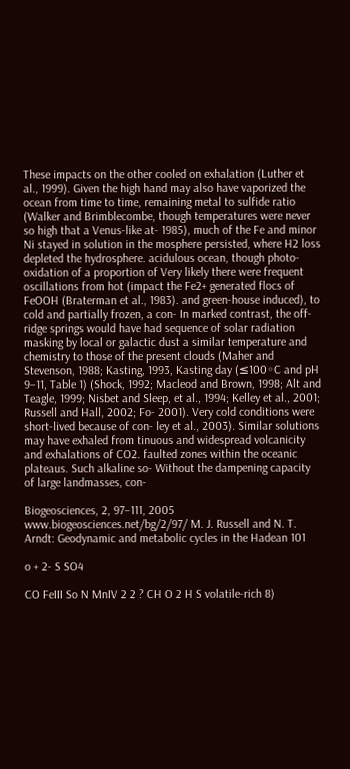These impacts on the other cooled on exhalation (Luther et al., 1999). Given the high hand may also have vaporized the ocean from time to time, remaining metal to sulfide ratio (Walker and Brimblecombe, though temperatures were never so high that a Venus-like at- 1985), much of the Fe and minor Ni stayed in solution in the mosphere persisted, where H2 loss depleted the hydrosphere. acidulous ocean, though photo-oxidation of a proportion of Very likely there were frequent oscillations from hot (impact the Fe2+ generated flocs of FeOOH (Braterman et al., 1983). and green-house induced), to cold and partially frozen, a con- In marked contrast, the off-ridge springs would have had sequence of solar radiation masking by local or galactic dust a similar temperature and chemistry to those of the present clouds (Maher and Stevenson, 1988; Kasting, 1993, Kasting day (≤100◦C and pH 9–11, Table 1) (Shock, 1992; Macleod and Brown, 1998; Alt and Teagle, 1999; Nisbet and Sleep, et al., 1994; Kelley et al., 2001; Russell and Hall, 2002; Fo- 2001). Very cold conditions were short-lived because of con- ley et al., 2003). Similar solutions may have exhaled from tinuous and widespread volcanicity and exhalations of CO2. faulted zones within the oceanic plateaus. Such alkaline so- Without the dampening capacity of large landmasses, con-

Biogeosciences, 2, 97–111, 2005 www.biogeosciences.net/bg/2/97/ M. J. Russell and N. T. Arndt: Geodynamic and metabolic cycles in the Hadean 101

o + 2- S SO4

CO FeIII So N MnIV 2 2 ? CH O 2 H S volatile-rich 8)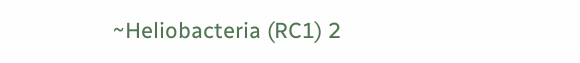~Heliobacteria (RC1) 2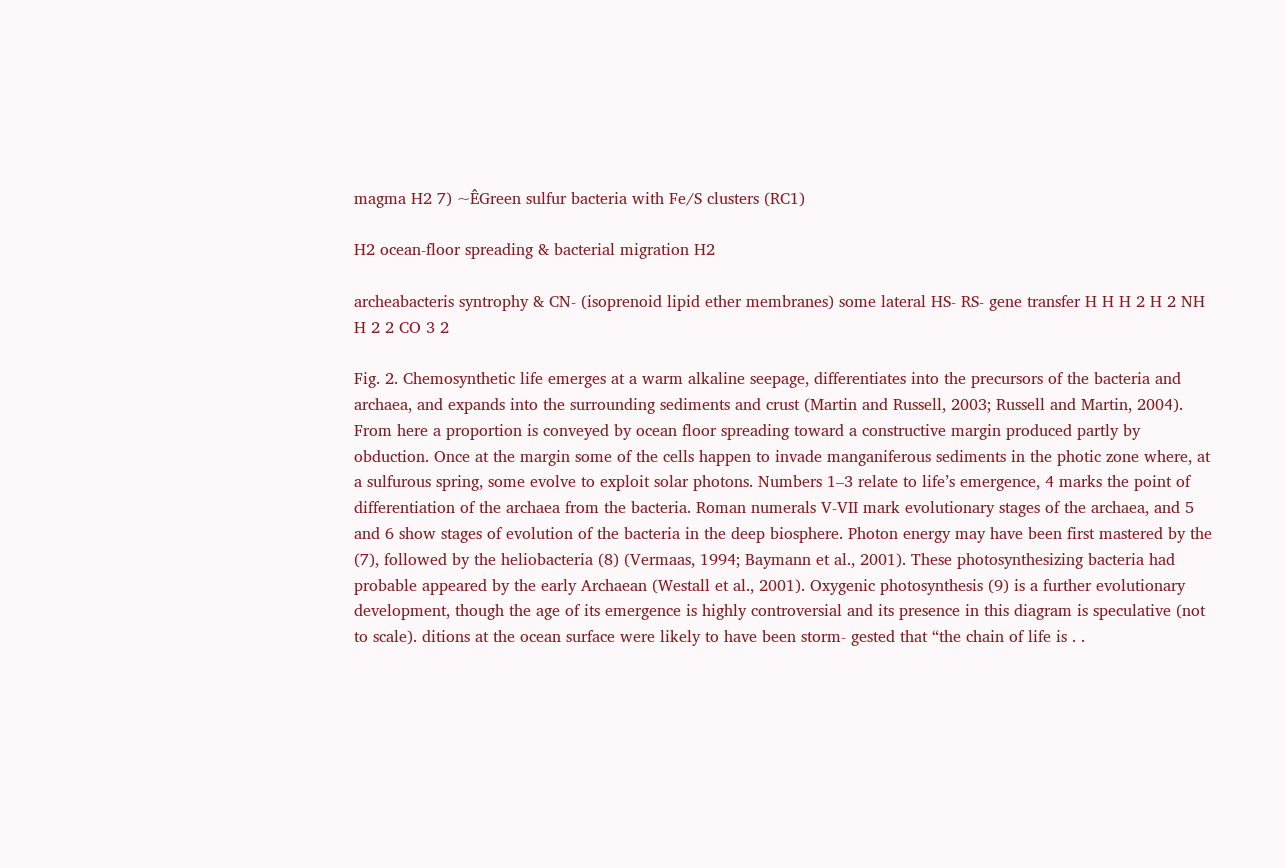magma H2 7) ~ÊGreen sulfur bacteria with Fe/S clusters (RC1)

H2 ocean-floor spreading & bacterial migration H2

archeabacteris syntrophy & CN- (isoprenoid lipid ether membranes) some lateral HS- RS- gene transfer H H H 2 H 2 NH H 2 2 CO 3 2

Fig. 2. Chemosynthetic life emerges at a warm alkaline seepage, differentiates into the precursors of the bacteria and archaea, and expands into the surrounding sediments and crust (Martin and Russell, 2003; Russell and Martin, 2004). From here a proportion is conveyed by ocean floor spreading toward a constructive margin produced partly by obduction. Once at the margin some of the cells happen to invade manganiferous sediments in the photic zone where, at a sulfurous spring, some evolve to exploit solar photons. Numbers 1–3 relate to life’s emergence, 4 marks the point of differentiation of the archaea from the bacteria. Roman numerals V-VII mark evolutionary stages of the archaea, and 5 and 6 show stages of evolution of the bacteria in the deep biosphere. Photon energy may have been first mastered by the (7), followed by the heliobacteria (8) (Vermaas, 1994; Baymann et al., 2001). These photosynthesizing bacteria had probable appeared by the early Archaean (Westall et al., 2001). Oxygenic photosynthesis (9) is a further evolutionary development, though the age of its emergence is highly controversial and its presence in this diagram is speculative (not to scale). ditions at the ocean surface were likely to have been storm- gested that “the chain of life is . .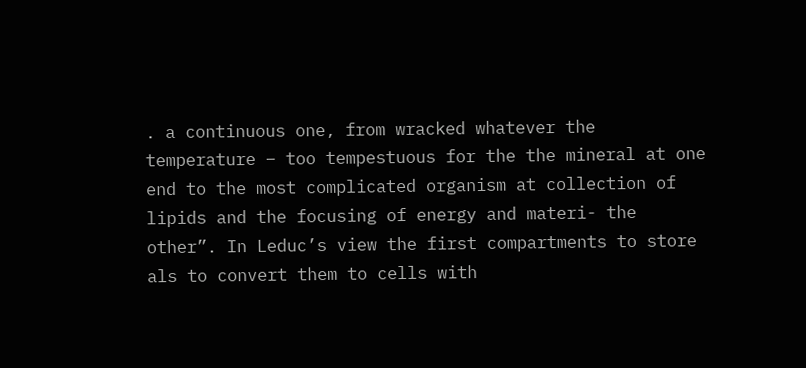. a continuous one, from wracked whatever the temperature – too tempestuous for the the mineral at one end to the most complicated organism at collection of lipids and the focusing of energy and materi- the other”. In Leduc’s view the first compartments to store als to convert them to cells with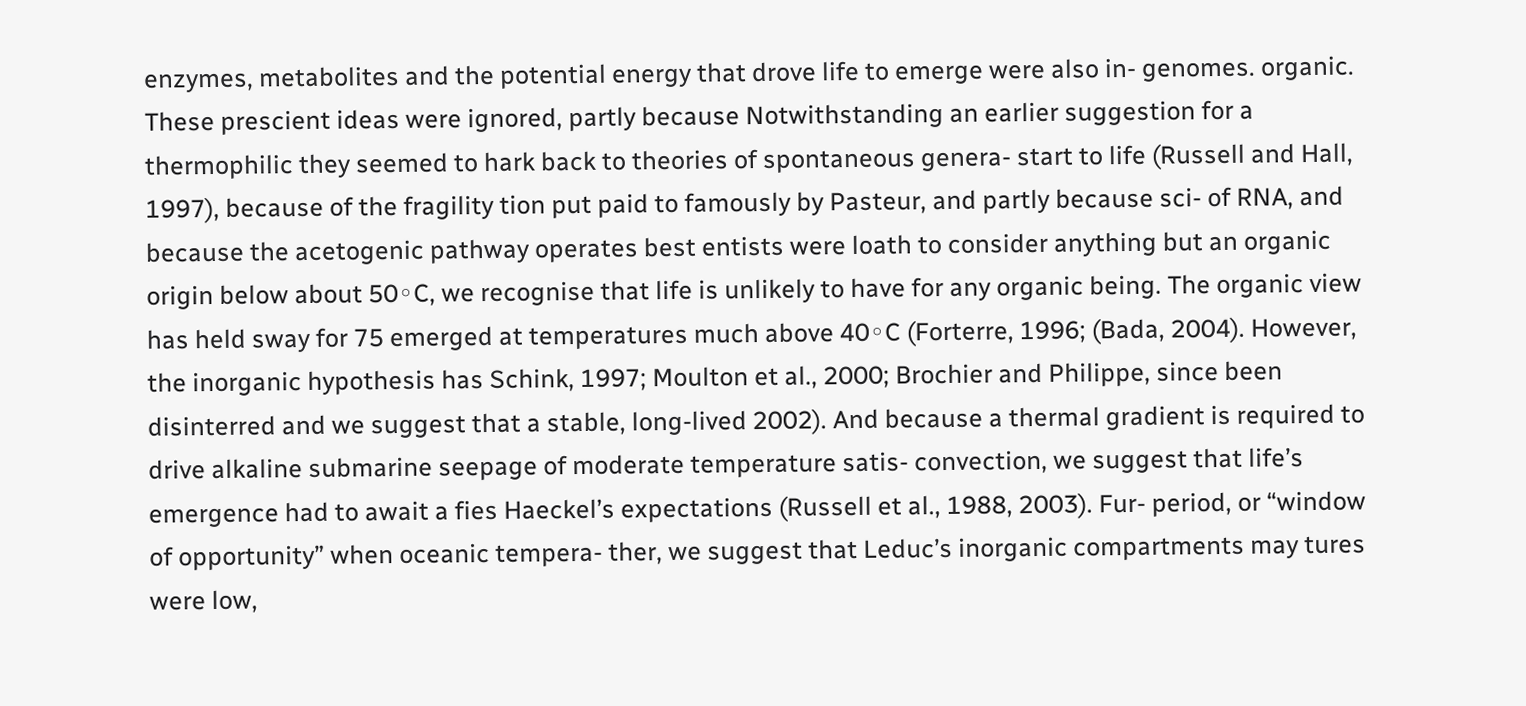enzymes, metabolites and the potential energy that drove life to emerge were also in- genomes. organic. These prescient ideas were ignored, partly because Notwithstanding an earlier suggestion for a thermophilic they seemed to hark back to theories of spontaneous genera- start to life (Russell and Hall, 1997), because of the fragility tion put paid to famously by Pasteur, and partly because sci- of RNA, and because the acetogenic pathway operates best entists were loath to consider anything but an organic origin below about 50◦C, we recognise that life is unlikely to have for any organic being. The organic view has held sway for 75 emerged at temperatures much above 40◦C (Forterre, 1996; (Bada, 2004). However, the inorganic hypothesis has Schink, 1997; Moulton et al., 2000; Brochier and Philippe, since been disinterred and we suggest that a stable, long-lived 2002). And because a thermal gradient is required to drive alkaline submarine seepage of moderate temperature satis- convection, we suggest that life’s emergence had to await a fies Haeckel’s expectations (Russell et al., 1988, 2003). Fur- period, or “window of opportunity” when oceanic tempera- ther, we suggest that Leduc’s inorganic compartments may tures were low,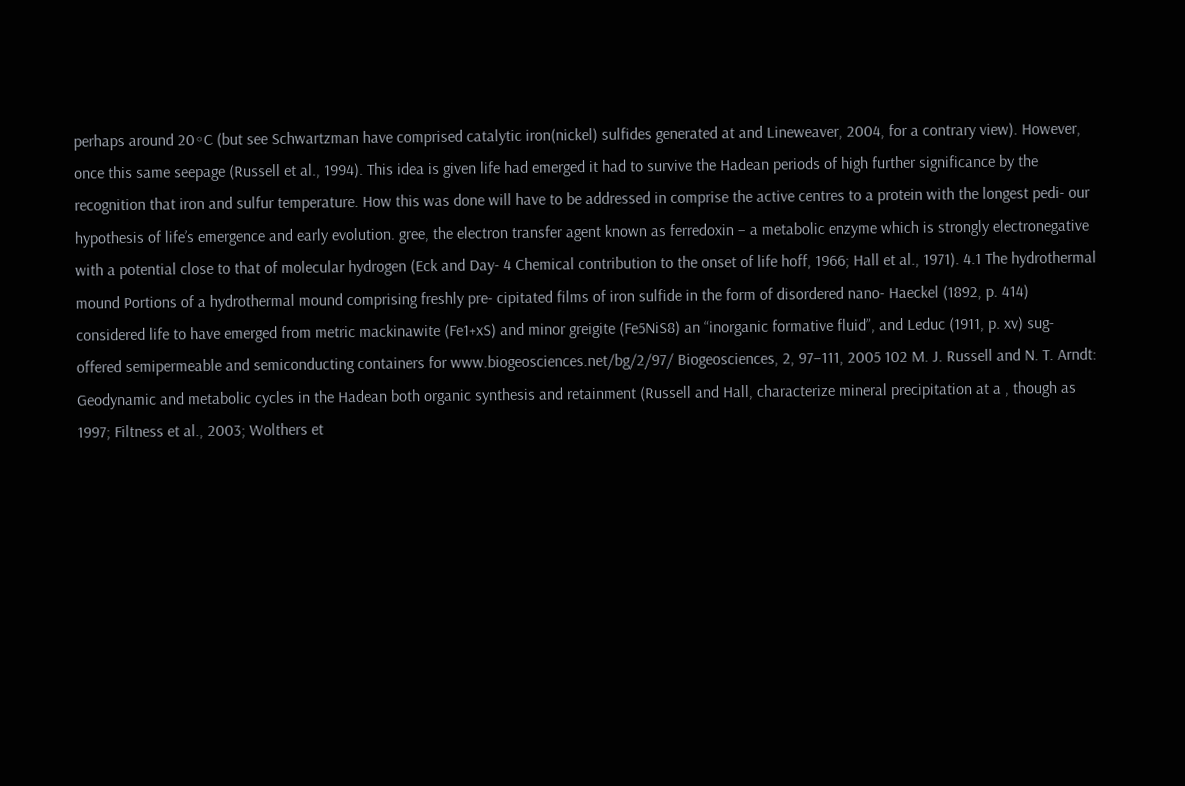perhaps around 20◦C (but see Schwartzman have comprised catalytic iron(nickel) sulfides generated at and Lineweaver, 2004, for a contrary view). However, once this same seepage (Russell et al., 1994). This idea is given life had emerged it had to survive the Hadean periods of high further significance by the recognition that iron and sulfur temperature. How this was done will have to be addressed in comprise the active centres to a protein with the longest pedi- our hypothesis of life’s emergence and early evolution. gree, the electron transfer agent known as ferredoxin – a metabolic enzyme which is strongly electronegative with a potential close to that of molecular hydrogen (Eck and Day- 4 Chemical contribution to the onset of life hoff, 1966; Hall et al., 1971). 4.1 The hydrothermal mound Portions of a hydrothermal mound comprising freshly pre- cipitated films of iron sulfide in the form of disordered nano- Haeckel (1892, p. 414) considered life to have emerged from metric mackinawite (Fe1+xS) and minor greigite (Fe5NiS8) an “inorganic formative fluid”, and Leduc (1911, p. xv) sug- offered semipermeable and semiconducting containers for www.biogeosciences.net/bg/2/97/ Biogeosciences, 2, 97–111, 2005 102 M. J. Russell and N. T. Arndt: Geodynamic and metabolic cycles in the Hadean both organic synthesis and retainment (Russell and Hall, characterize mineral precipitation at a , though as 1997; Filtness et al., 2003; Wolthers et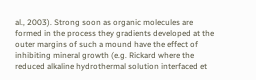al., 2003). Strong soon as organic molecules are formed in the process they gradients developed at the outer margins of such a mound have the effect of inhibiting mineral growth (e.g. Rickard where the reduced alkaline hydrothermal solution interfaced et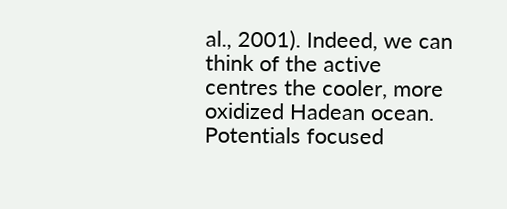al., 2001). Indeed, we can think of the active centres the cooler, more oxidized Hadean ocean. Potentials focused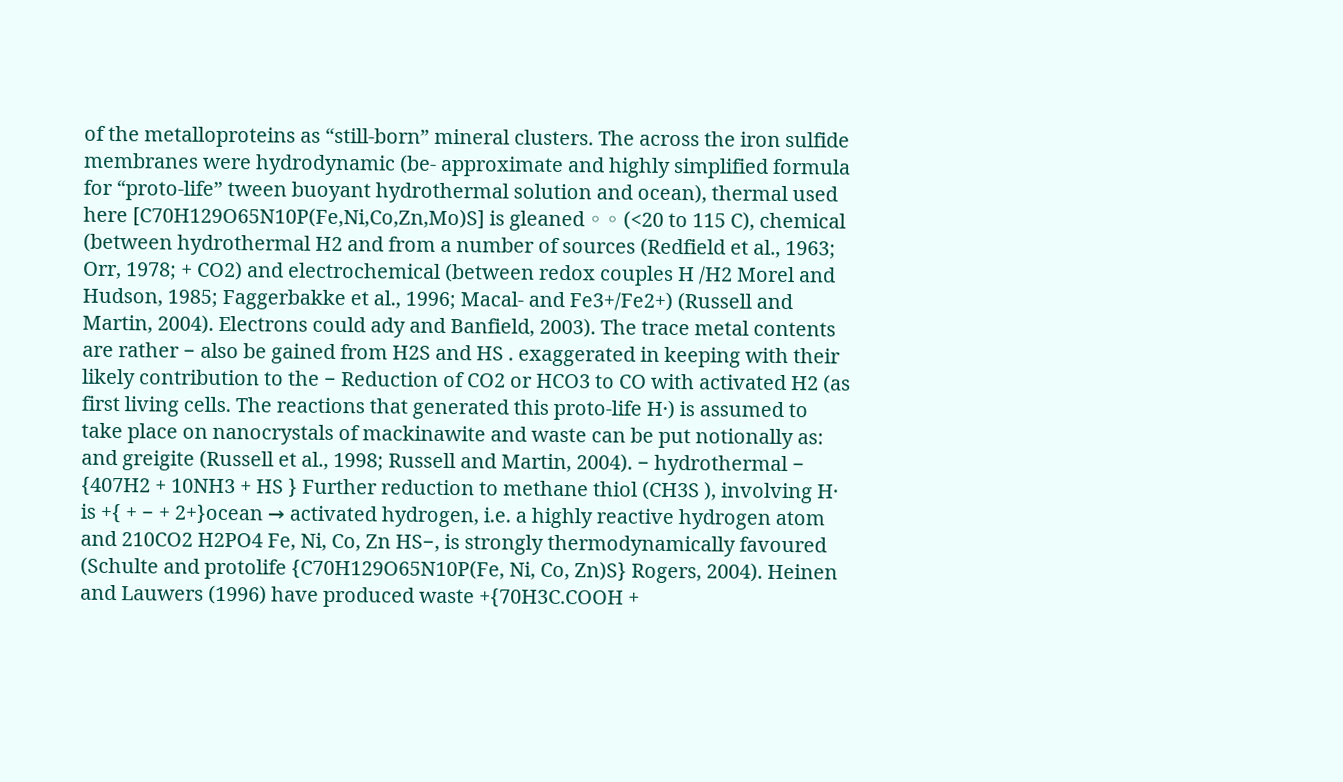of the metalloproteins as “still-born” mineral clusters. The across the iron sulfide membranes were hydrodynamic (be- approximate and highly simplified formula for “proto-life” tween buoyant hydrothermal solution and ocean), thermal used here [C70H129O65N10P(Fe,Ni,Co,Zn,Mo)S] is gleaned ◦ ◦ (<20 to 115 C), chemical (between hydrothermal H2 and from a number of sources (Redfield et al., 1963; Orr, 1978; + CO2) and electrochemical (between redox couples H /H2 Morel and Hudson, 1985; Faggerbakke et al., 1996; Macal- and Fe3+/Fe2+) (Russell and Martin, 2004). Electrons could ady and Banfield, 2003). The trace metal contents are rather − also be gained from H2S and HS . exaggerated in keeping with their likely contribution to the − Reduction of CO2 or HCO3 to CO with activated H2 (as first living cells. The reactions that generated this proto-life H·) is assumed to take place on nanocrystals of mackinawite and waste can be put notionally as: and greigite (Russell et al., 1998; Russell and Martin, 2004). − hydrothermal − {407H2 + 10NH3 + HS } Further reduction to methane thiol (CH3S ), involving H· is +{ + − + 2+}ocean → activated hydrogen, i.e. a highly reactive hydrogen atom and 210CO2 H2PO4 Fe, Ni, Co, Zn HS−, is strongly thermodynamically favoured (Schulte and protolife {C70H129O65N10P(Fe, Ni, Co, Zn)S} Rogers, 2004). Heinen and Lauwers (1996) have produced waste +{70H3C.COOH +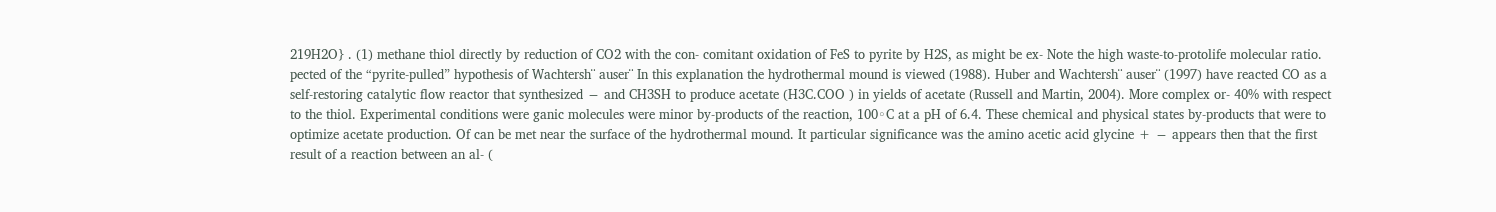219H2O} . (1) methane thiol directly by reduction of CO2 with the con- comitant oxidation of FeS to pyrite by H2S, as might be ex- Note the high waste-to-protolife molecular ratio. pected of the “pyrite-pulled” hypothesis of Wachtersh¨ auser¨ In this explanation the hydrothermal mound is viewed (1988). Huber and Wachtersh¨ auser¨ (1997) have reacted CO as a self-restoring catalytic flow reactor that synthesized − and CH3SH to produce acetate (H3C.COO ) in yields of acetate (Russell and Martin, 2004). More complex or- 40% with respect to the thiol. Experimental conditions were ganic molecules were minor by-products of the reaction, 100◦C at a pH of 6.4. These chemical and physical states by-products that were to optimize acetate production. Of can be met near the surface of the hydrothermal mound. It particular significance was the amino acetic acid glycine + − appears then that the first result of a reaction between an al- (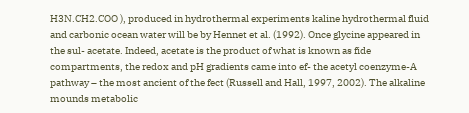H3N.CH2.COO ), produced in hydrothermal experiments kaline hydrothermal fluid and carbonic ocean water will be by Hennet et al. (1992). Once glycine appeared in the sul- acetate. Indeed, acetate is the product of what is known as fide compartments, the redox and pH gradients came into ef- the acetyl coenzyme-A pathway – the most ancient of the fect (Russell and Hall, 1997, 2002). The alkaline mounds metabolic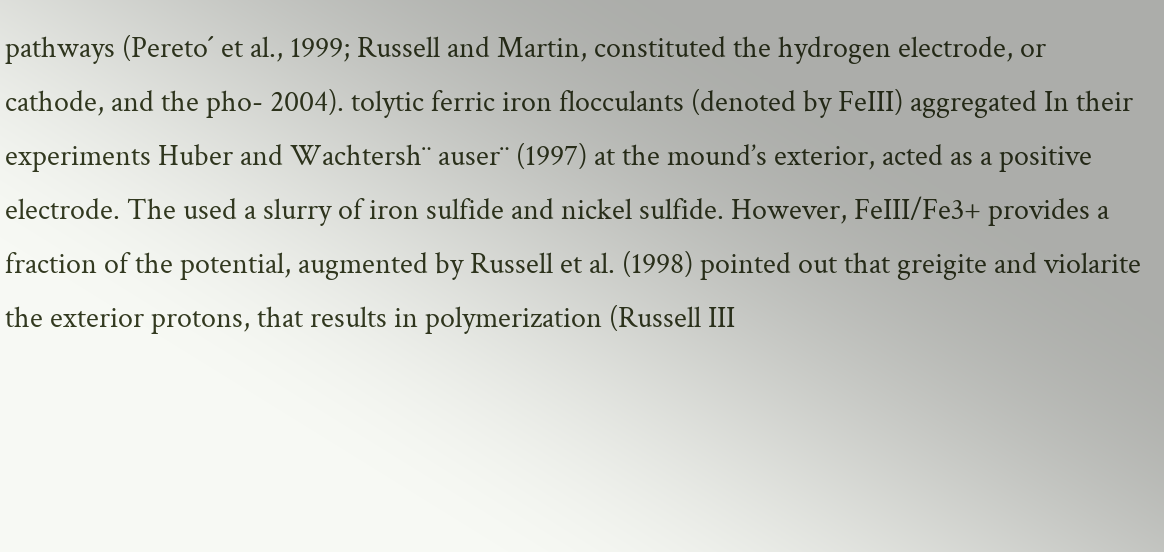pathways (Pereto´ et al., 1999; Russell and Martin, constituted the hydrogen electrode, or cathode, and the pho- 2004). tolytic ferric iron flocculants (denoted by FeIII) aggregated In their experiments Huber and Wachtersh¨ auser¨ (1997) at the mound’s exterior, acted as a positive electrode. The used a slurry of iron sulfide and nickel sulfide. However, FeIII/Fe3+ provides a fraction of the potential, augmented by Russell et al. (1998) pointed out that greigite and violarite the exterior protons, that results in polymerization (Russell III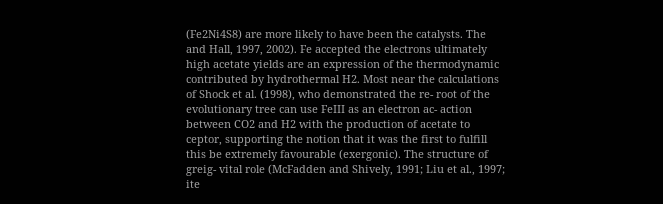(Fe2Ni4S8) are more likely to have been the catalysts. The and Hall, 1997, 2002). Fe accepted the electrons ultimately high acetate yields are an expression of the thermodynamic contributed by hydrothermal H2. Most near the calculations of Shock et al. (1998), who demonstrated the re- root of the evolutionary tree can use FeIII as an electron ac- action between CO2 and H2 with the production of acetate to ceptor, supporting the notion that it was the first to fulfill this be extremely favourable (exergonic). The structure of greig- vital role (McFadden and Shively, 1991; Liu et al., 1997; ite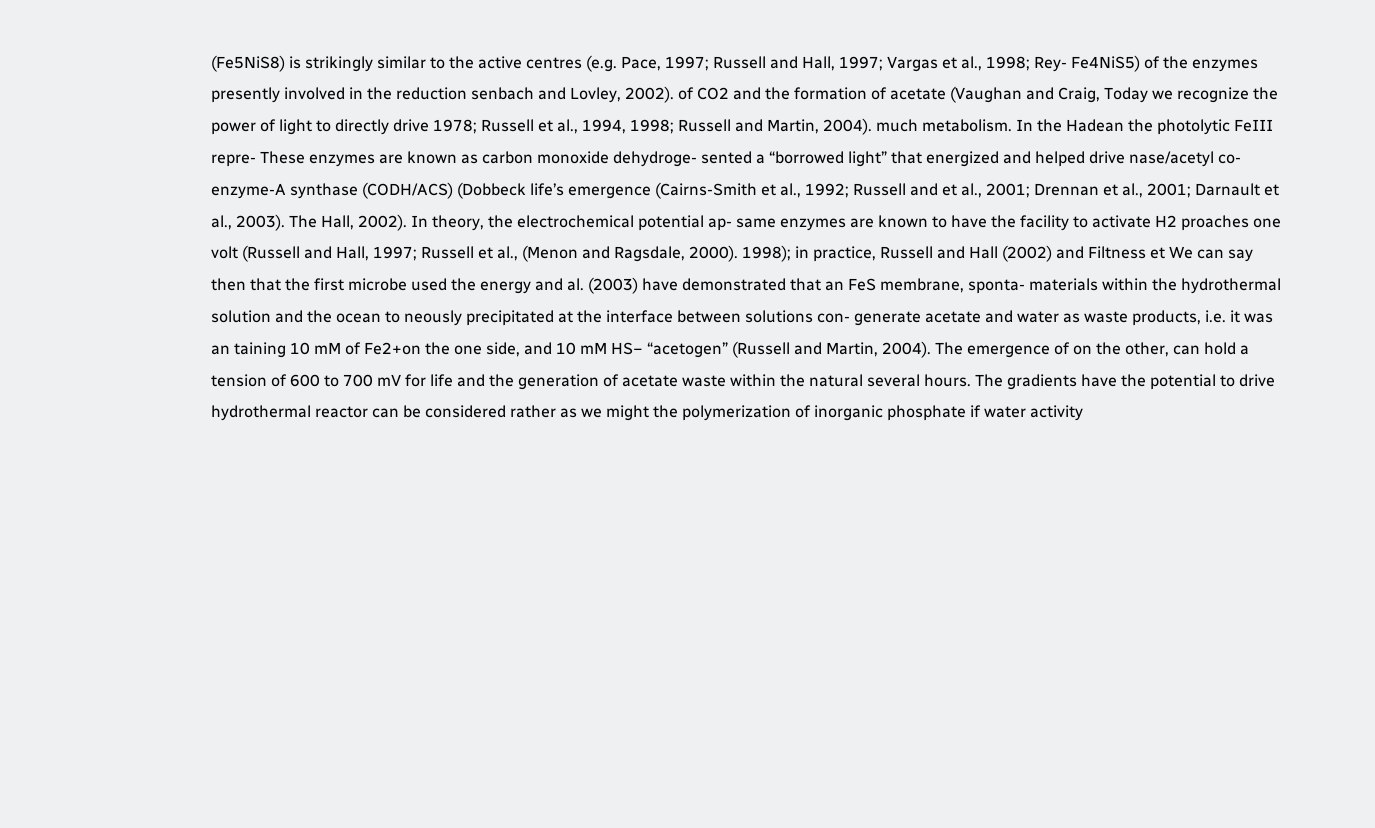(Fe5NiS8) is strikingly similar to the active centres (e.g. Pace, 1997; Russell and Hall, 1997; Vargas et al., 1998; Rey- Fe4NiS5) of the enzymes presently involved in the reduction senbach and Lovley, 2002). of CO2 and the formation of acetate (Vaughan and Craig, Today we recognize the power of light to directly drive 1978; Russell et al., 1994, 1998; Russell and Martin, 2004). much metabolism. In the Hadean the photolytic FeIII repre- These enzymes are known as carbon monoxide dehydroge- sented a “borrowed light” that energized and helped drive nase/acetyl co-enzyme-A synthase (CODH/ACS) (Dobbeck life’s emergence (Cairns-Smith et al., 1992; Russell and et al., 2001; Drennan et al., 2001; Darnault et al., 2003). The Hall, 2002). In theory, the electrochemical potential ap- same enzymes are known to have the facility to activate H2 proaches one volt (Russell and Hall, 1997; Russell et al., (Menon and Ragsdale, 2000). 1998); in practice, Russell and Hall (2002) and Filtness et We can say then that the first microbe used the energy and al. (2003) have demonstrated that an FeS membrane, sponta- materials within the hydrothermal solution and the ocean to neously precipitated at the interface between solutions con- generate acetate and water as waste products, i.e. it was an taining 10 mM of Fe2+on the one side, and 10 mM HS− “acetogen” (Russell and Martin, 2004). The emergence of on the other, can hold a tension of 600 to 700 mV for life and the generation of acetate waste within the natural several hours. The gradients have the potential to drive hydrothermal reactor can be considered rather as we might the polymerization of inorganic phosphate if water activity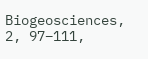Biogeosciences, 2, 97–111,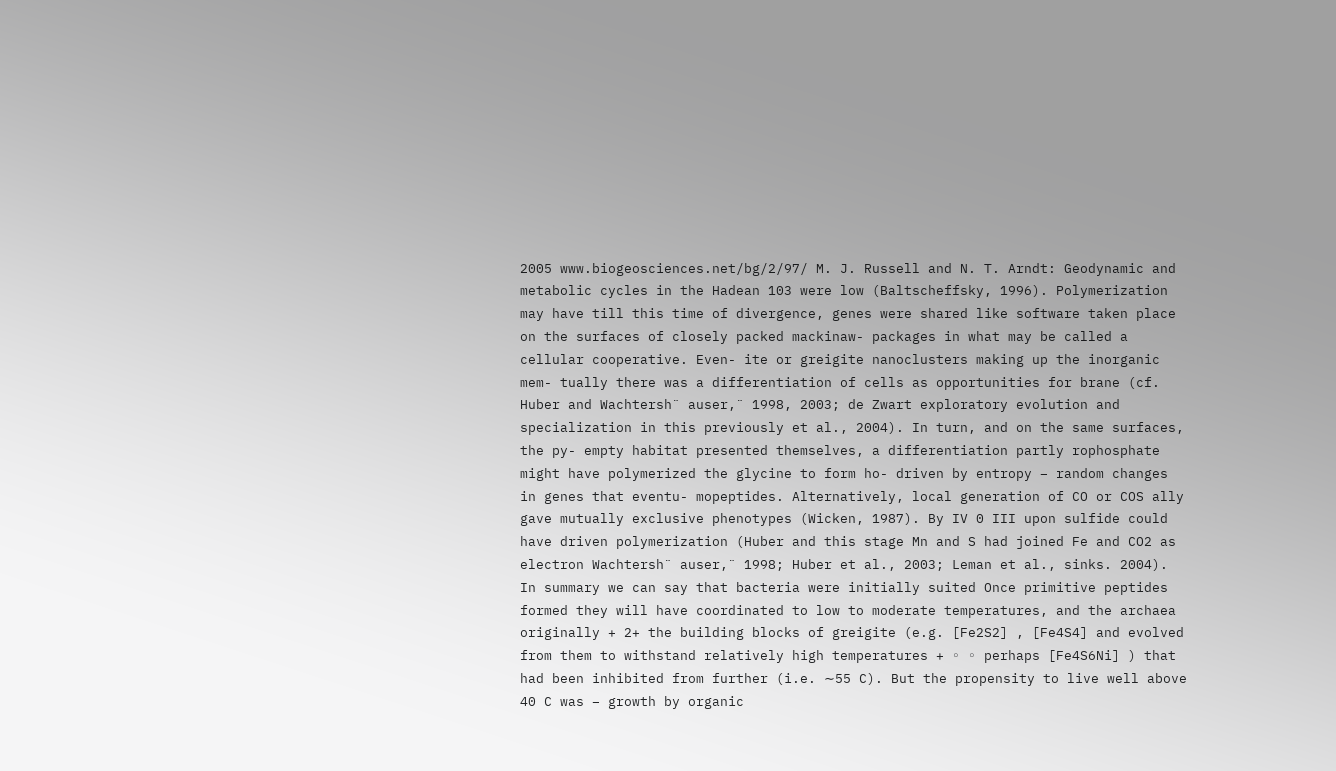2005 www.biogeosciences.net/bg/2/97/ M. J. Russell and N. T. Arndt: Geodynamic and metabolic cycles in the Hadean 103 were low (Baltscheffsky, 1996). Polymerization may have till this time of divergence, genes were shared like software taken place on the surfaces of closely packed mackinaw- packages in what may be called a cellular cooperative. Even- ite or greigite nanoclusters making up the inorganic mem- tually there was a differentiation of cells as opportunities for brane (cf. Huber and Wachtersh¨ auser,¨ 1998, 2003; de Zwart exploratory evolution and specialization in this previously et al., 2004). In turn, and on the same surfaces, the py- empty habitat presented themselves, a differentiation partly rophosphate might have polymerized the glycine to form ho- driven by entropy – random changes in genes that eventu- mopeptides. Alternatively, local generation of CO or COS ally gave mutually exclusive phenotypes (Wicken, 1987). By IV 0 III upon sulfide could have driven polymerization (Huber and this stage Mn and S had joined Fe and CO2 as electron Wachtersh¨ auser,¨ 1998; Huber et al., 2003; Leman et al., sinks. 2004). In summary we can say that bacteria were initially suited Once primitive peptides formed they will have coordinated to low to moderate temperatures, and the archaea originally + 2+ the building blocks of greigite (e.g. [Fe2S2] , [Fe4S4] and evolved from them to withstand relatively high temperatures + ◦ ◦ perhaps [Fe4S6Ni] ) that had been inhibited from further (i.e. ∼55 C). But the propensity to live well above 40 C was − growth by organic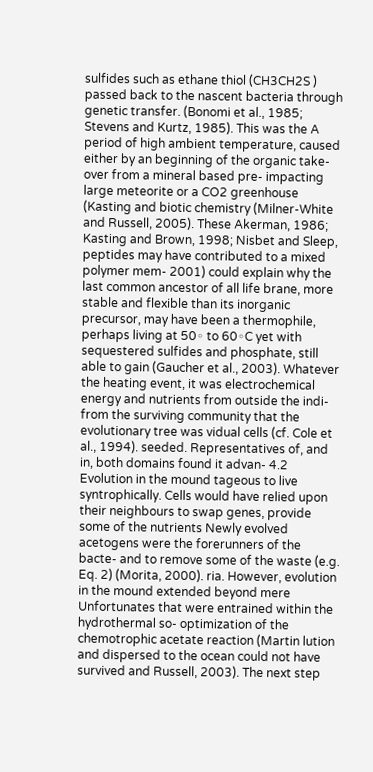sulfides such as ethane thiol (CH3CH2S ) passed back to the nascent bacteria through genetic transfer. (Bonomi et al., 1985; Stevens and Kurtz, 1985). This was the A period of high ambient temperature, caused either by an beginning of the organic take-over from a mineral based pre- impacting large meteorite or a CO2 greenhouse (Kasting and biotic chemistry (Milner-White and Russell, 2005). These Akerman, 1986; Kasting and Brown, 1998; Nisbet and Sleep, peptides may have contributed to a mixed polymer mem- 2001) could explain why the last common ancestor of all life brane, more stable and flexible than its inorganic precursor, may have been a thermophile, perhaps living at 50◦ to 60◦C yet with sequestered sulfides and phosphate, still able to gain (Gaucher et al., 2003). Whatever the heating event, it was electrochemical energy and nutrients from outside the indi- from the surviving community that the evolutionary tree was vidual cells (cf. Cole et al., 1994). seeded. Representatives of, and in, both domains found it advan- 4.2 Evolution in the mound tageous to live syntrophically. Cells would have relied upon their neighbours to swap genes, provide some of the nutrients Newly evolved acetogens were the forerunners of the bacte- and to remove some of the waste (e.g. Eq. 2) (Morita, 2000). ria. However, evolution in the mound extended beyond mere Unfortunates that were entrained within the hydrothermal so- optimization of the chemotrophic acetate reaction (Martin lution and dispersed to the ocean could not have survived and Russell, 2003). The next step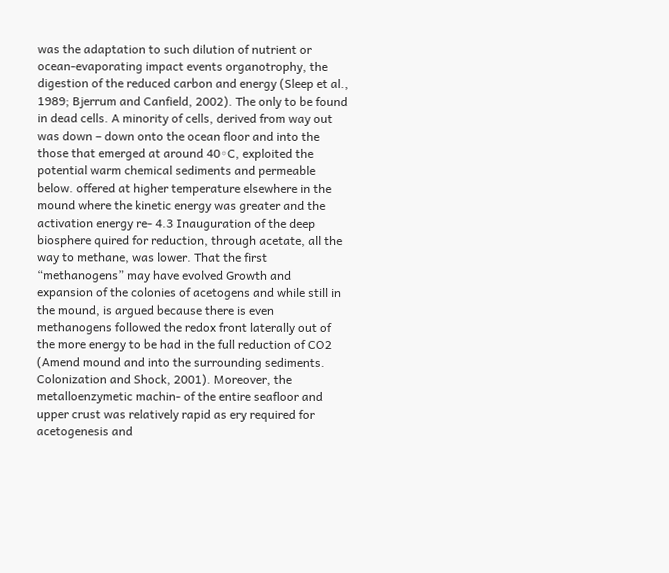was the adaptation to such dilution of nutrient or ocean-evaporating impact events organotrophy, the digestion of the reduced carbon and energy (Sleep et al., 1989; Bjerrum and Canfield, 2002). The only to be found in dead cells. A minority of cells, derived from way out was down – down onto the ocean floor and into the those that emerged at around 40◦C, exploited the potential warm chemical sediments and permeable below. offered at higher temperature elsewhere in the mound where the kinetic energy was greater and the activation energy re- 4.3 Inauguration of the deep biosphere quired for reduction, through acetate, all the way to methane, was lower. That the first “methanogens” may have evolved Growth and expansion of the colonies of acetogens and while still in the mound, is argued because there is even methanogens followed the redox front laterally out of the more energy to be had in the full reduction of CO2 (Amend mound and into the surrounding sediments. Colonization and Shock, 2001). Moreover, the metalloenzymetic machin- of the entire seafloor and upper crust was relatively rapid as ery required for acetogenesis and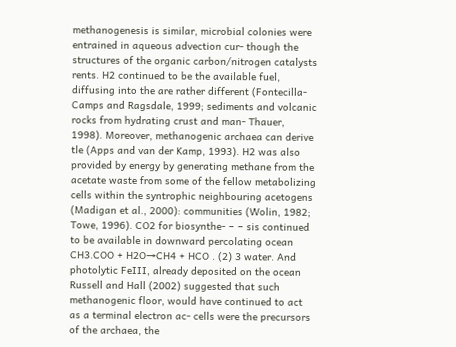methanogenesis is similar, microbial colonies were entrained in aqueous advection cur- though the structures of the organic carbon/nitrogen catalysts rents. H2 continued to be the available fuel, diffusing into the are rather different (Fontecilla-Camps and Ragsdale, 1999; sediments and volcanic rocks from hydrating crust and man- Thauer, 1998). Moreover, methanogenic archaea can derive tle (Apps and van der Kamp, 1993). H2 was also provided by energy by generating methane from the acetate waste from some of the fellow metabolizing cells within the syntrophic neighbouring acetogens (Madigan et al., 2000): communities (Wolin, 1982; Towe, 1996). CO2 for biosynthe- − − sis continued to be available in downward percolating ocean CH3.COO + H2O→CH4 + HCO . (2) 3 water. And photolytic FeIII, already deposited on the ocean Russell and Hall (2002) suggested that such methanogenic floor, would have continued to act as a terminal electron ac- cells were the precursors of the archaea, the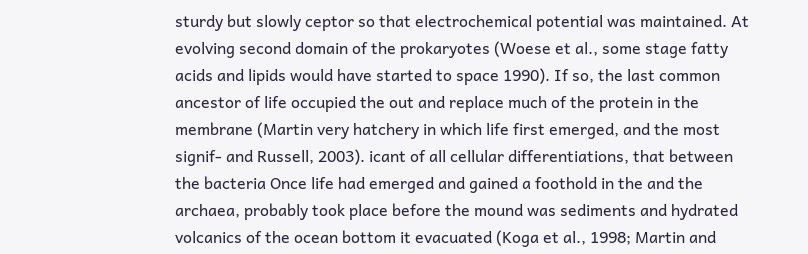sturdy but slowly ceptor so that electrochemical potential was maintained. At evolving second domain of the prokaryotes (Woese et al., some stage fatty acids and lipids would have started to space 1990). If so, the last common ancestor of life occupied the out and replace much of the protein in the membrane (Martin very hatchery in which life first emerged, and the most signif- and Russell, 2003). icant of all cellular differentiations, that between the bacteria Once life had emerged and gained a foothold in the and the archaea, probably took place before the mound was sediments and hydrated volcanics of the ocean bottom it evacuated (Koga et al., 1998; Martin and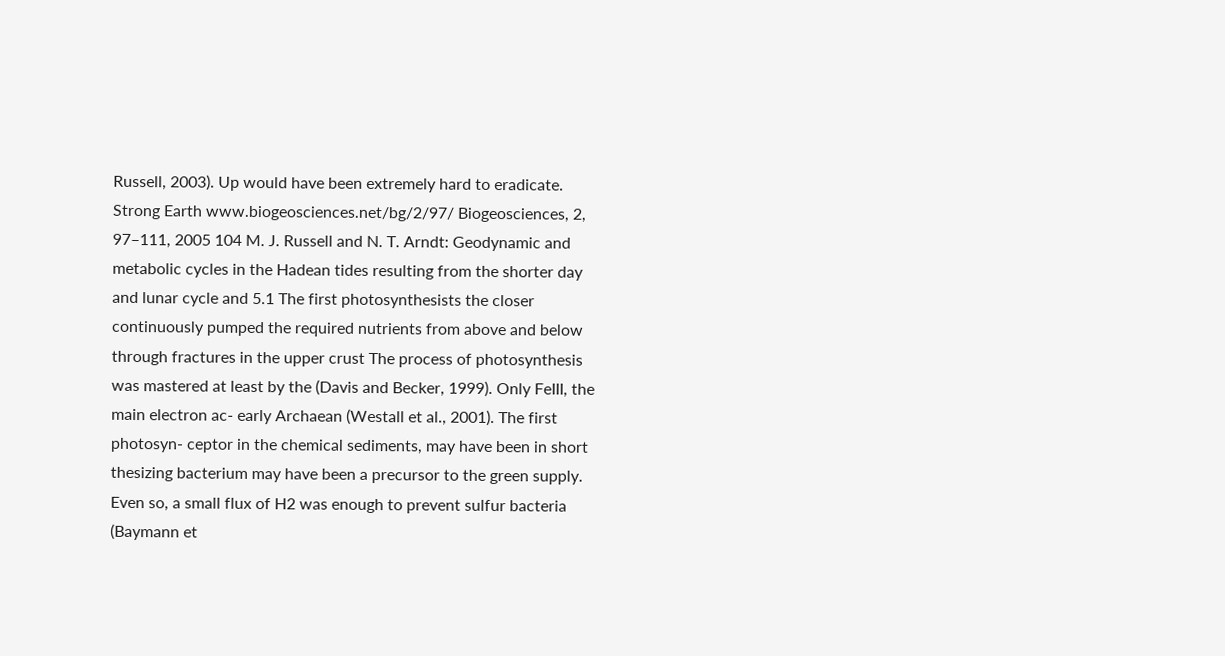Russell, 2003). Up would have been extremely hard to eradicate. Strong Earth www.biogeosciences.net/bg/2/97/ Biogeosciences, 2, 97–111, 2005 104 M. J. Russell and N. T. Arndt: Geodynamic and metabolic cycles in the Hadean tides resulting from the shorter day and lunar cycle and 5.1 The first photosynthesists the closer continuously pumped the required nutrients from above and below through fractures in the upper crust The process of photosynthesis was mastered at least by the (Davis and Becker, 1999). Only FeIII, the main electron ac- early Archaean (Westall et al., 2001). The first photosyn- ceptor in the chemical sediments, may have been in short thesizing bacterium may have been a precursor to the green supply. Even so, a small flux of H2 was enough to prevent sulfur bacteria (Baymann et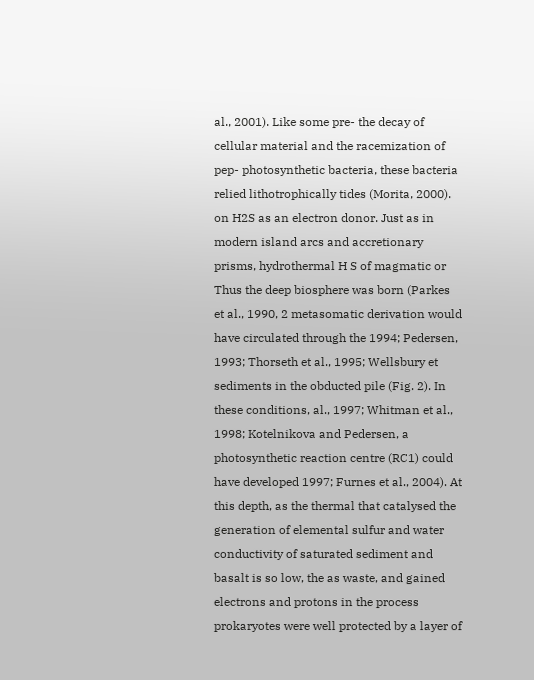al., 2001). Like some pre- the decay of cellular material and the racemization of pep- photosynthetic bacteria, these bacteria relied lithotrophically tides (Morita, 2000). on H2S as an electron donor. Just as in modern island arcs and accretionary prisms, hydrothermal H S of magmatic or Thus the deep biosphere was born (Parkes et al., 1990, 2 metasomatic derivation would have circulated through the 1994; Pedersen, 1993; Thorseth et al., 1995; Wellsbury et sediments in the obducted pile (Fig. 2). In these conditions, al., 1997; Whitman et al., 1998; Kotelnikova and Pedersen, a photosynthetic reaction centre (RC1) could have developed 1997; Furnes et al., 2004). At this depth, as the thermal that catalysed the generation of elemental sulfur and water conductivity of saturated sediment and basalt is so low, the as waste, and gained electrons and protons in the process prokaryotes were well protected by a layer of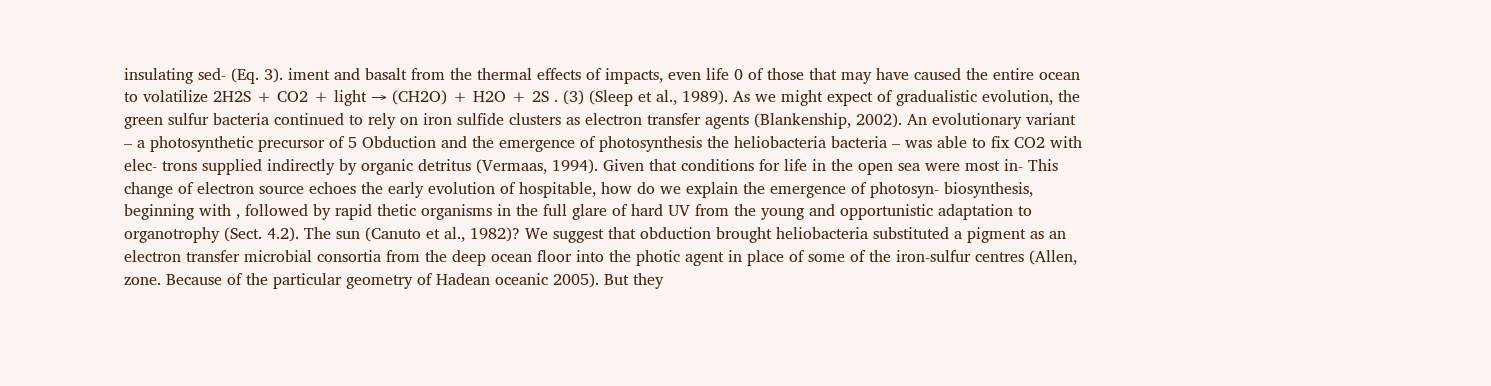insulating sed- (Eq. 3). iment and basalt from the thermal effects of impacts, even life 0 of those that may have caused the entire ocean to volatilize 2H2S + CO2 + light → (CH2O) + H2O + 2S . (3) (Sleep et al., 1989). As we might expect of gradualistic evolution, the green sulfur bacteria continued to rely on iron sulfide clusters as electron transfer agents (Blankenship, 2002). An evolutionary variant – a photosynthetic precursor of 5 Obduction and the emergence of photosynthesis the heliobacteria bacteria – was able to fix CO2 with elec- trons supplied indirectly by organic detritus (Vermaas, 1994). Given that conditions for life in the open sea were most in- This change of electron source echoes the early evolution of hospitable, how do we explain the emergence of photosyn- biosynthesis, beginning with , followed by rapid thetic organisms in the full glare of hard UV from the young and opportunistic adaptation to organotrophy (Sect. 4.2). The sun (Canuto et al., 1982)? We suggest that obduction brought heliobacteria substituted a pigment as an electron transfer microbial consortia from the deep ocean floor into the photic agent in place of some of the iron-sulfur centres (Allen, zone. Because of the particular geometry of Hadean oceanic 2005). But they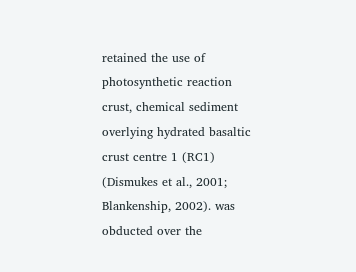retained the use of photosynthetic reaction crust, chemical sediment overlying hydrated basaltic crust centre 1 (RC1) (Dismukes et al., 2001; Blankenship, 2002). was obducted over the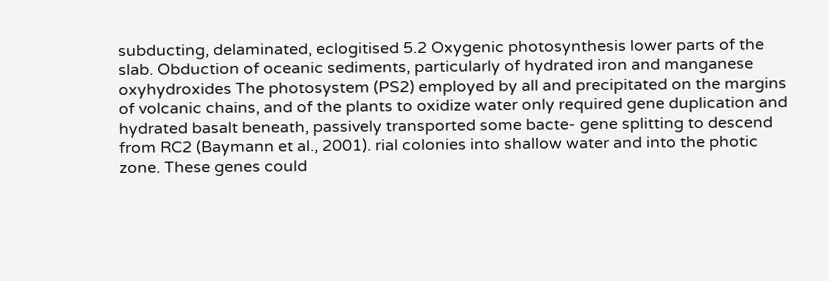subducting, delaminated, eclogitised 5.2 Oxygenic photosynthesis lower parts of the slab. Obduction of oceanic sediments, particularly of hydrated iron and manganese oxyhydroxides The photosystem (PS2) employed by all and precipitated on the margins of volcanic chains, and of the plants to oxidize water only required gene duplication and hydrated basalt beneath, passively transported some bacte- gene splitting to descend from RC2 (Baymann et al., 2001). rial colonies into shallow water and into the photic zone. These genes could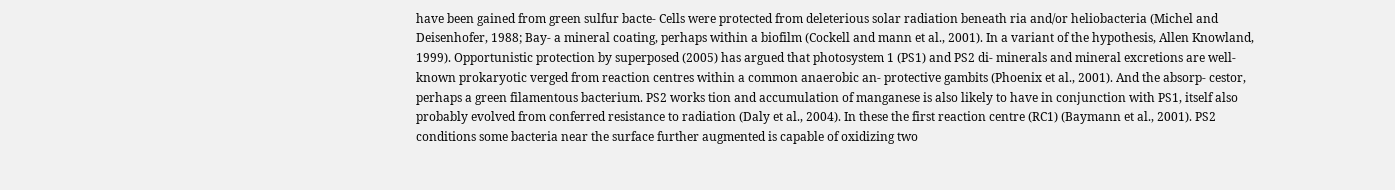have been gained from green sulfur bacte- Cells were protected from deleterious solar radiation beneath ria and/or heliobacteria (Michel and Deisenhofer, 1988; Bay- a mineral coating, perhaps within a biofilm (Cockell and mann et al., 2001). In a variant of the hypothesis, Allen Knowland, 1999). Opportunistic protection by superposed (2005) has argued that photosystem 1 (PS1) and PS2 di- minerals and mineral excretions are well-known prokaryotic verged from reaction centres within a common anaerobic an- protective gambits (Phoenix et al., 2001). And the absorp- cestor, perhaps a green filamentous bacterium. PS2 works tion and accumulation of manganese is also likely to have in conjunction with PS1, itself also probably evolved from conferred resistance to radiation (Daly et al., 2004). In these the first reaction centre (RC1) (Baymann et al., 2001). PS2 conditions some bacteria near the surface further augmented is capable of oxidizing two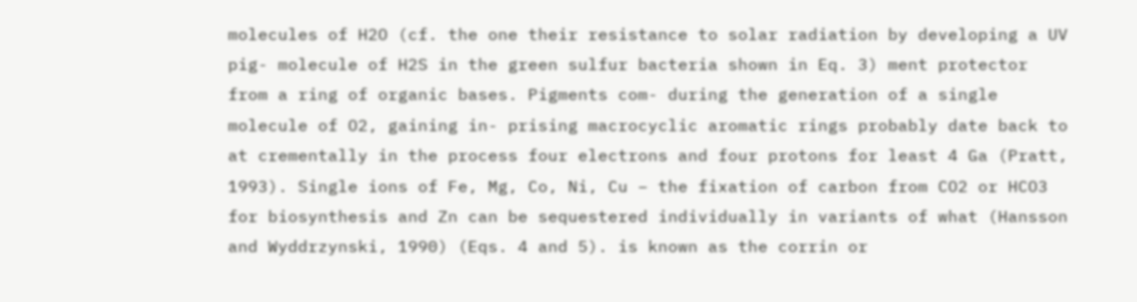molecules of H2O (cf. the one their resistance to solar radiation by developing a UV pig- molecule of H2S in the green sulfur bacteria shown in Eq. 3) ment protector from a ring of organic bases. Pigments com- during the generation of a single molecule of O2, gaining in- prising macrocyclic aromatic rings probably date back to at crementally in the process four electrons and four protons for least 4 Ga (Pratt, 1993). Single ions of Fe, Mg, Co, Ni, Cu − the fixation of carbon from CO2 or HCO3 for biosynthesis and Zn can be sequestered individually in variants of what (Hansson and Wyddrzynski, 1990) (Eqs. 4 and 5). is known as the corrin or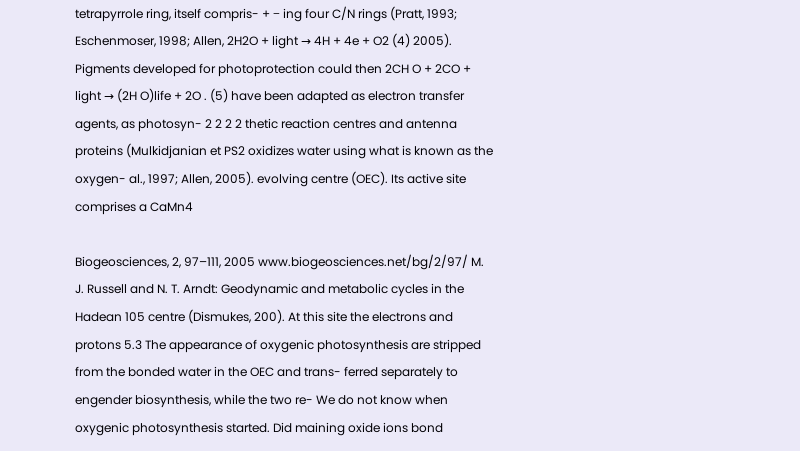tetrapyrrole ring, itself compris- + − ing four C/N rings (Pratt, 1993; Eschenmoser, 1998; Allen, 2H2O + light → 4H + 4e + O2 (4) 2005). Pigments developed for photoprotection could then 2CH O + 2CO + light → (2H O)life + 2O . (5) have been adapted as electron transfer agents, as photosyn- 2 2 2 2 thetic reaction centres and antenna proteins (Mulkidjanian et PS2 oxidizes water using what is known as the oxygen- al., 1997; Allen, 2005). evolving centre (OEC). Its active site comprises a CaMn4

Biogeosciences, 2, 97–111, 2005 www.biogeosciences.net/bg/2/97/ M. J. Russell and N. T. Arndt: Geodynamic and metabolic cycles in the Hadean 105 centre (Dismukes, 200). At this site the electrons and protons 5.3 The appearance of oxygenic photosynthesis are stripped from the bonded water in the OEC and trans- ferred separately to engender biosynthesis, while the two re- We do not know when oxygenic photosynthesis started. Did maining oxide ions bond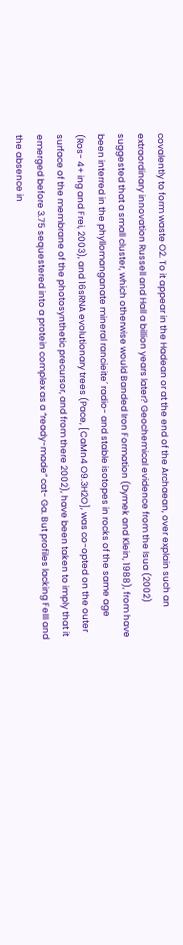covalently to form waste O2. To it appear in the Hadean or at the end of the Archaean, over explain such an extraordinary innovation Russell and Hall a billion years later? Geochemical evidence from the Isua (2002) suggested that a small cluster, which otherwise would Banded Iron Formation (Dymek and Klein, 1988), from have been interred in the phyllomanganate mineral rancieite´ radio- and stable isotopes in rocks of the same age (Ros- 4+ ing and Frei, 2003), and 16sRNA evolutionary trees (Pace, [CaMn4 O9.3H2O], was co-opted on the outer surface of the membrane of the photosynthetic precursor, and from there 2002), have been taken to imply that it emerged before 3.75 sequestered into a protein complex as a “ready-made” cat- Ga. But profiles lacking FeIII and the absence in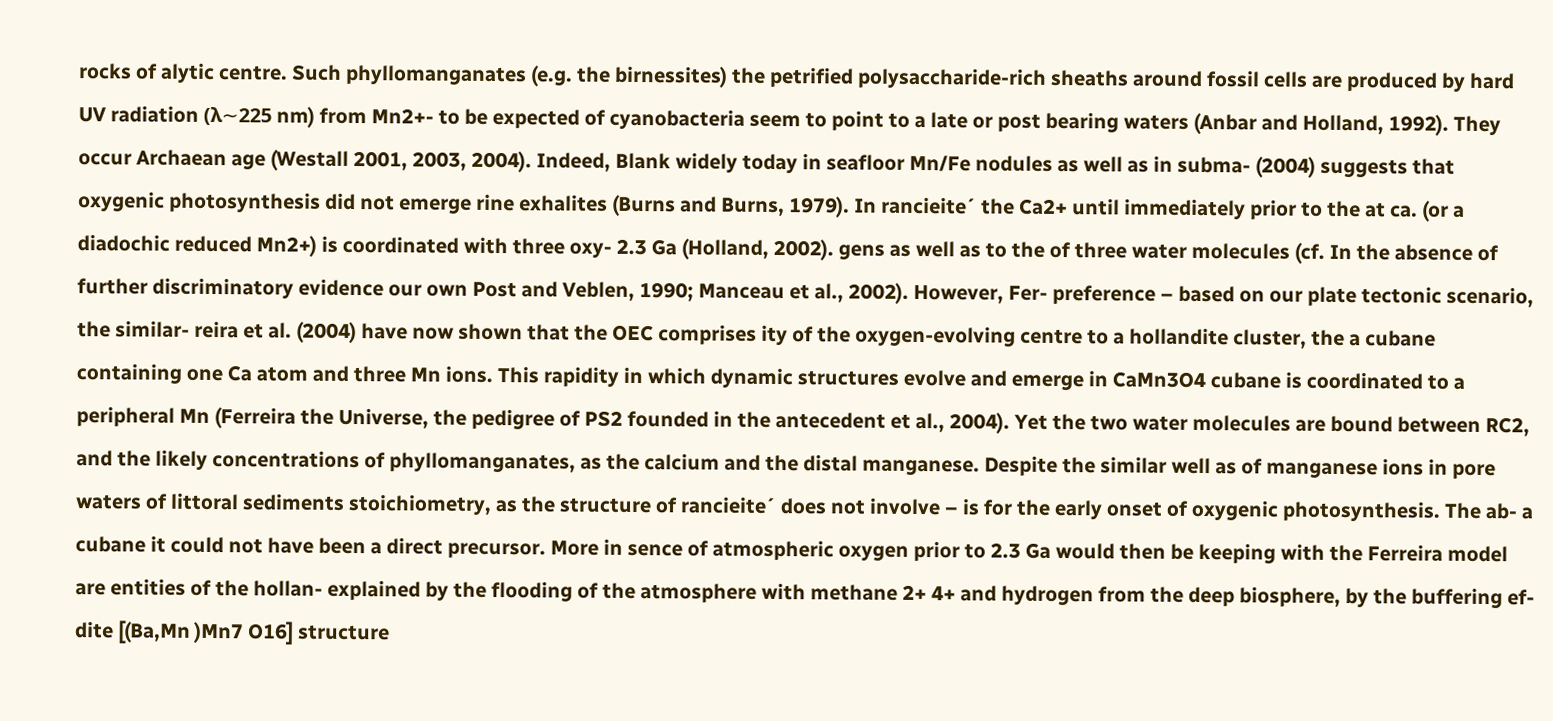rocks of alytic centre. Such phyllomanganates (e.g. the birnessites) the petrified polysaccharide-rich sheaths around fossil cells are produced by hard UV radiation (λ∼225 nm) from Mn2+- to be expected of cyanobacteria seem to point to a late or post bearing waters (Anbar and Holland, 1992). They occur Archaean age (Westall 2001, 2003, 2004). Indeed, Blank widely today in seafloor Mn/Fe nodules as well as in subma- (2004) suggests that oxygenic photosynthesis did not emerge rine exhalites (Burns and Burns, 1979). In rancieite´ the Ca2+ until immediately prior to the at ca. (or a diadochic reduced Mn2+) is coordinated with three oxy- 2.3 Ga (Holland, 2002). gens as well as to the of three water molecules (cf. In the absence of further discriminatory evidence our own Post and Veblen, 1990; Manceau et al., 2002). However, Fer- preference – based on our plate tectonic scenario, the similar- reira et al. (2004) have now shown that the OEC comprises ity of the oxygen-evolving centre to a hollandite cluster, the a cubane containing one Ca atom and three Mn ions. This rapidity in which dynamic structures evolve and emerge in CaMn3O4 cubane is coordinated to a peripheral Mn (Ferreira the Universe, the pedigree of PS2 founded in the antecedent et al., 2004). Yet the two water molecules are bound between RC2, and the likely concentrations of phyllomanganates, as the calcium and the distal manganese. Despite the similar well as of manganese ions in pore waters of littoral sediments stoichiometry, as the structure of rancieite´ does not involve – is for the early onset of oxygenic photosynthesis. The ab- a cubane it could not have been a direct precursor. More in sence of atmospheric oxygen prior to 2.3 Ga would then be keeping with the Ferreira model are entities of the hollan- explained by the flooding of the atmosphere with methane 2+ 4+ and hydrogen from the deep biosphere, by the buffering ef- dite [(Ba,Mn )Mn7 O16] structure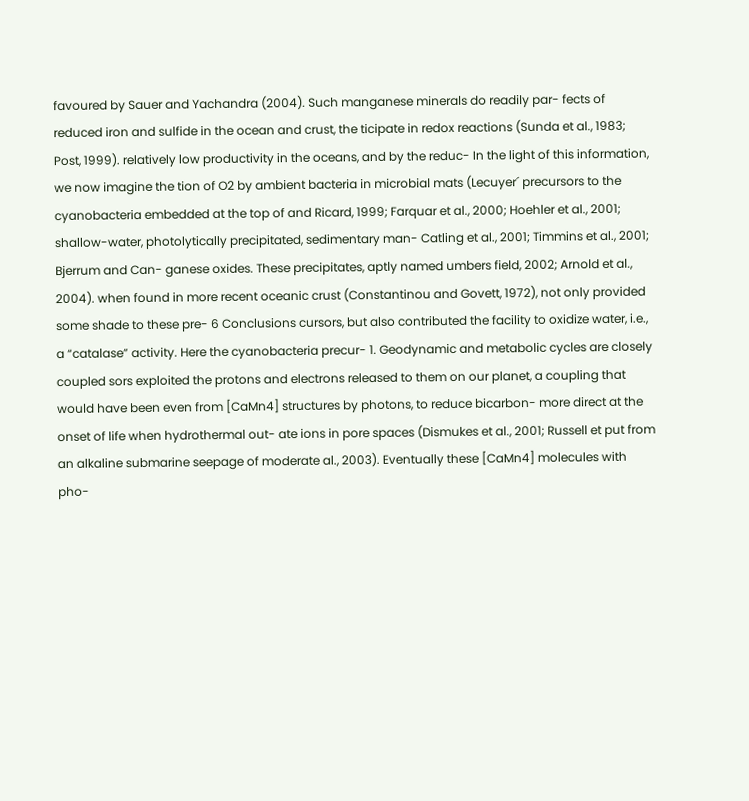favoured by Sauer and Yachandra (2004). Such manganese minerals do readily par- fects of reduced iron and sulfide in the ocean and crust, the ticipate in redox reactions (Sunda et al., 1983; Post, 1999). relatively low productivity in the oceans, and by the reduc- In the light of this information, we now imagine the tion of O2 by ambient bacteria in microbial mats (Lecuyer´ precursors to the cyanobacteria embedded at the top of and Ricard, 1999; Farquar et al., 2000; Hoehler et al., 2001; shallow-water, photolytically precipitated, sedimentary man- Catling et al., 2001; Timmins et al., 2001; Bjerrum and Can- ganese oxides. These precipitates, aptly named umbers field, 2002; Arnold et al., 2004). when found in more recent oceanic crust (Constantinou and Govett, 1972), not only provided some shade to these pre- 6 Conclusions cursors, but also contributed the facility to oxidize water, i.e., a “catalase” activity. Here the cyanobacteria precur- 1. Geodynamic and metabolic cycles are closely coupled sors exploited the protons and electrons released to them on our planet, a coupling that would have been even from [CaMn4] structures by photons, to reduce bicarbon- more direct at the onset of life when hydrothermal out- ate ions in pore spaces (Dismukes et al., 2001; Russell et put from an alkaline submarine seepage of moderate al., 2003). Eventually these [CaMn4] molecules with pho-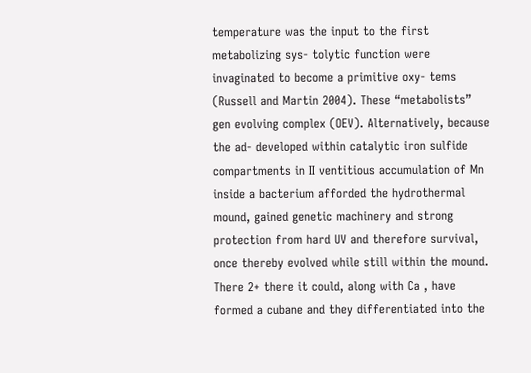temperature was the input to the first metabolizing sys- tolytic function were invaginated to become a primitive oxy- tems (Russell and Martin 2004). These “metabolists” gen evolving complex (OEV). Alternatively, because the ad- developed within catalytic iron sulfide compartments in II ventitious accumulation of Mn inside a bacterium afforded the hydrothermal mound, gained genetic machinery and strong protection from hard UV and therefore survival, once thereby evolved while still within the mound. There 2+ there it could, along with Ca , have formed a cubane and they differentiated into the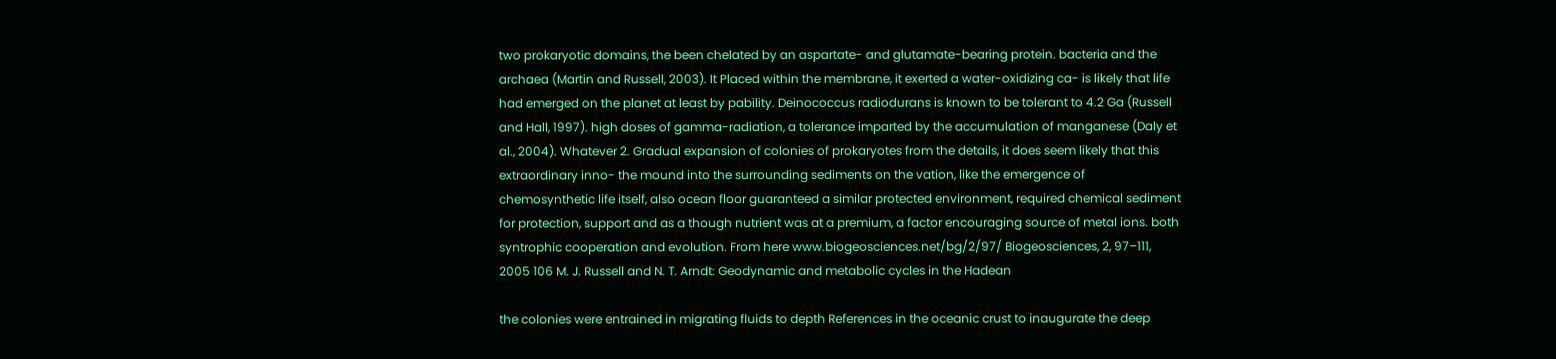two prokaryotic domains, the been chelated by an aspartate- and glutamate-bearing protein. bacteria and the archaea (Martin and Russell, 2003). It Placed within the membrane, it exerted a water-oxidizing ca- is likely that life had emerged on the planet at least by pability. Deinococcus radiodurans is known to be tolerant to 4.2 Ga (Russell and Hall, 1997). high doses of gamma-radiation, a tolerance imparted by the accumulation of manganese (Daly et al., 2004). Whatever 2. Gradual expansion of colonies of prokaryotes from the details, it does seem likely that this extraordinary inno- the mound into the surrounding sediments on the vation, like the emergence of chemosynthetic life itself, also ocean floor guaranteed a similar protected environment, required chemical sediment for protection, support and as a though nutrient was at a premium, a factor encouraging source of metal ions. both syntrophic cooperation and evolution. From here www.biogeosciences.net/bg/2/97/ Biogeosciences, 2, 97–111, 2005 106 M. J. Russell and N. T. Arndt: Geodynamic and metabolic cycles in the Hadean

the colonies were entrained in migrating fluids to depth References in the oceanic crust to inaugurate the deep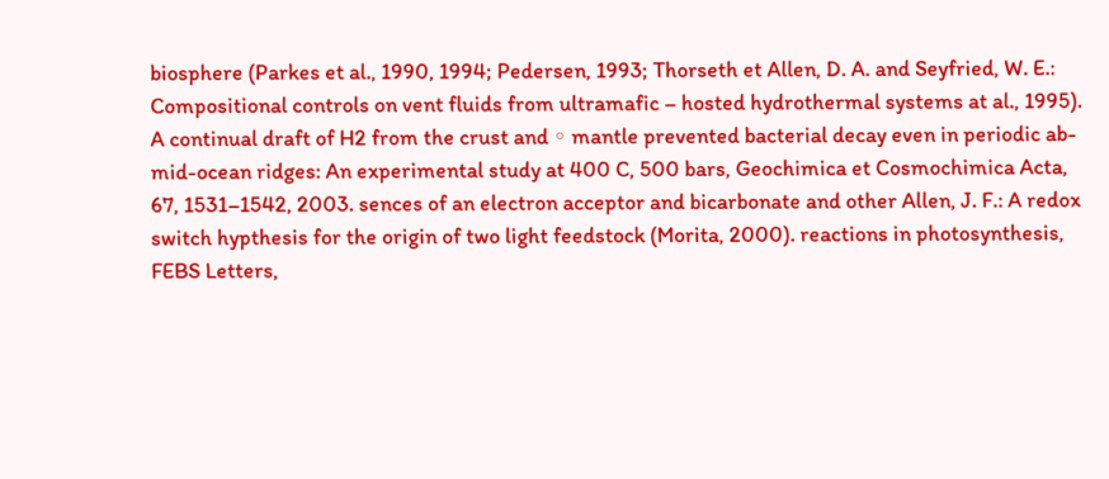biosphere (Parkes et al., 1990, 1994; Pedersen, 1993; Thorseth et Allen, D. A. and Seyfried, W. E.: Compositional controls on vent fluids from ultramafic – hosted hydrothermal systems at al., 1995). A continual draft of H2 from the crust and ◦ mantle prevented bacterial decay even in periodic ab- mid-ocean ridges: An experimental study at 400 C, 500 bars, Geochimica et Cosmochimica Acta, 67, 1531–1542, 2003. sences of an electron acceptor and bicarbonate and other Allen, J. F.: A redox switch hypthesis for the origin of two light feedstock (Morita, 2000). reactions in photosynthesis, FEBS Letters,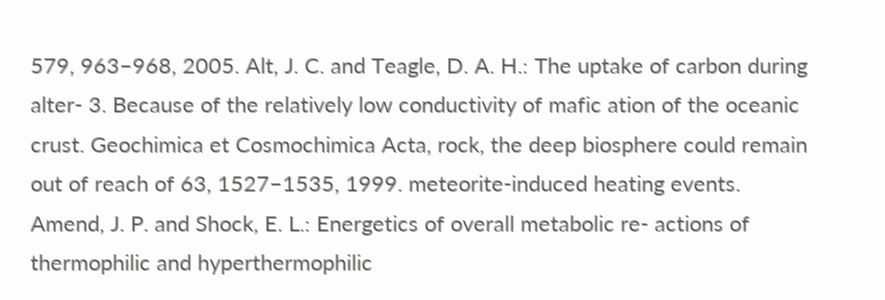579, 963–968, 2005. Alt, J. C. and Teagle, D. A. H.: The uptake of carbon during alter- 3. Because of the relatively low conductivity of mafic ation of the oceanic crust. Geochimica et Cosmochimica Acta, rock, the deep biosphere could remain out of reach of 63, 1527–1535, 1999. meteorite-induced heating events. Amend, J. P. and Shock, E. L.: Energetics of overall metabolic re- actions of thermophilic and hyperthermophilic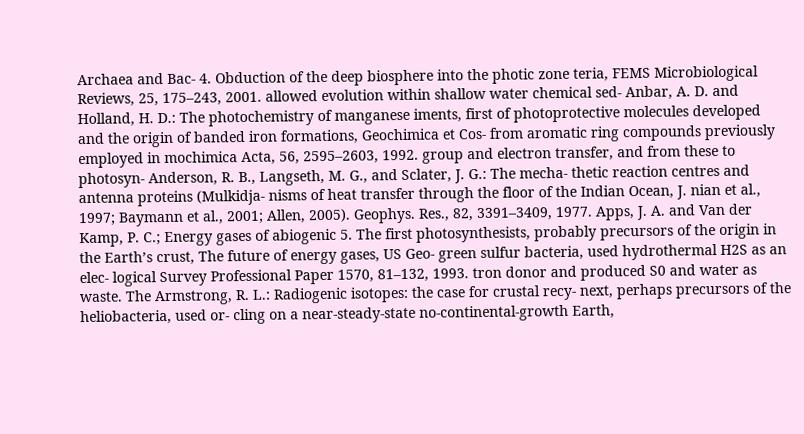Archaea and Bac- 4. Obduction of the deep biosphere into the photic zone teria, FEMS Microbiological Reviews, 25, 175–243, 2001. allowed evolution within shallow water chemical sed- Anbar, A. D. and Holland, H. D.: The photochemistry of manganese iments, first of photoprotective molecules developed and the origin of banded iron formations, Geochimica et Cos- from aromatic ring compounds previously employed in mochimica Acta, 56, 2595–2603, 1992. group and electron transfer, and from these to photosyn- Anderson, R. B., Langseth, M. G., and Sclater, J. G.: The mecha- thetic reaction centres and antenna proteins (Mulkidja- nisms of heat transfer through the floor of the Indian Ocean, J. nian et al., 1997; Baymann et al., 2001; Allen, 2005). Geophys. Res., 82, 3391–3409, 1977. Apps, J. A. and Van der Kamp, P. C.; Energy gases of abiogenic 5. The first photosynthesists, probably precursors of the origin in the Earth’s crust, The future of energy gases, US Geo- green sulfur bacteria, used hydrothermal H2S as an elec- logical Survey Professional Paper 1570, 81–132, 1993. tron donor and produced S0 and water as waste. The Armstrong, R. L.: Radiogenic isotopes: the case for crustal recy- next, perhaps precursors of the heliobacteria, used or- cling on a near-steady-state no-continental-growth Earth,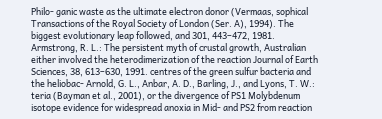Philo- ganic waste as the ultimate electron donor (Vermaas, sophical Transactions of the Royal Society of London (Ser. A), 1994). The biggest evolutionary leap followed, and 301, 443–472, 1981. Armstrong, R. L.: The persistent myth of crustal growth, Australian either involved the heterodimerization of the reaction Journal of Earth Sciences, 38, 613–630, 1991. centres of the green sulfur bacteria and the heliobac- Arnold, G. L., Anbar, A. D., Barling, J., and Lyons, T. W.: teria (Bayman et al., 2001), or the divergence of PS1 Molybdenum isotope evidence for widespread anoxia in Mid- and PS2 from reaction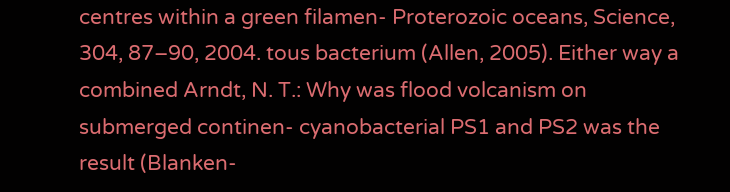centres within a green filamen- Proterozoic oceans, Science, 304, 87–90, 2004. tous bacterium (Allen, 2005). Either way a combined Arndt, N. T.: Why was flood volcanism on submerged continen- cyanobacterial PS1 and PS2 was the result (Blanken-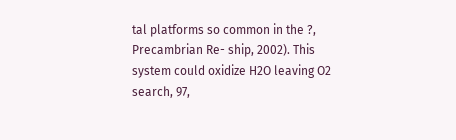tal platforms so common in the ?, Precambrian Re- ship, 2002). This system could oxidize H2O leaving O2 search, 97,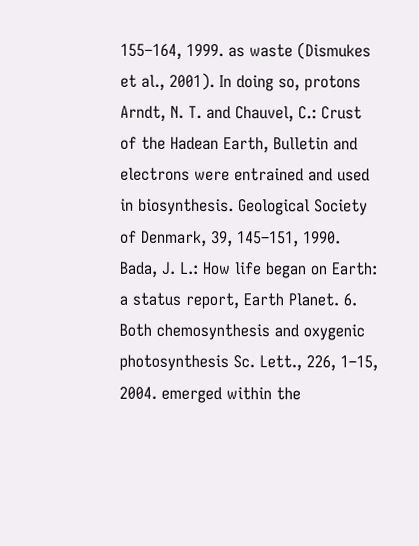155–164, 1999. as waste (Dismukes et al., 2001). In doing so, protons Arndt, N. T. and Chauvel, C.: Crust of the Hadean Earth, Bulletin and electrons were entrained and used in biosynthesis. Geological Society of Denmark, 39, 145–151, 1990. Bada, J. L.: How life began on Earth: a status report, Earth Planet. 6. Both chemosynthesis and oxygenic photosynthesis Sc. Lett., 226, 1–15, 2004. emerged within the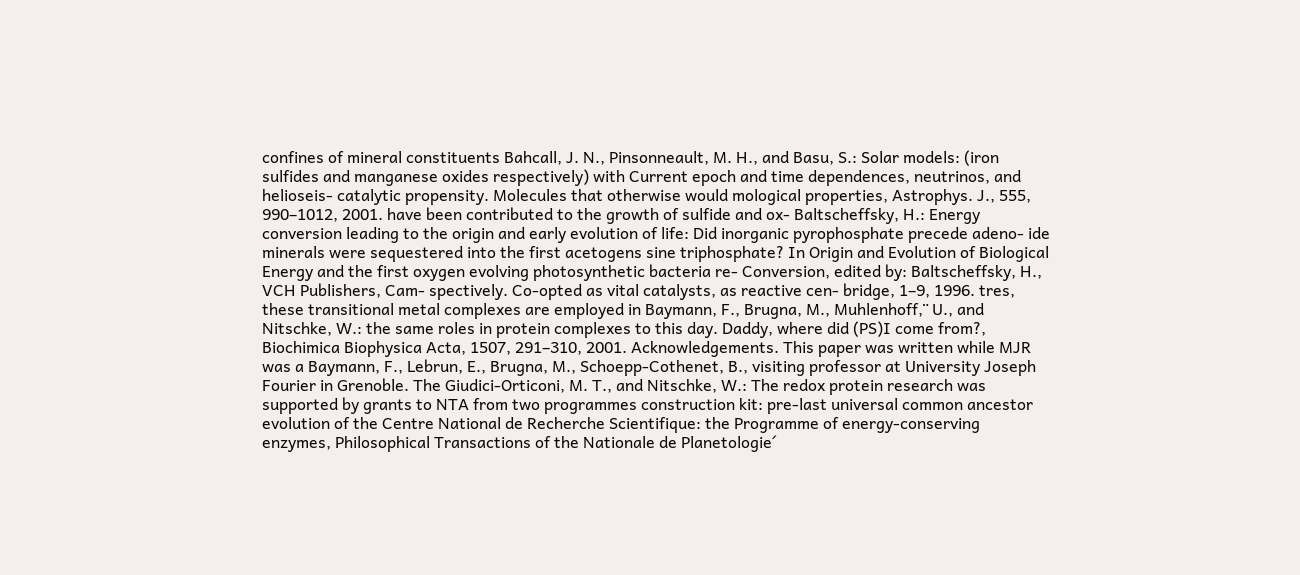confines of mineral constituents Bahcall, J. N., Pinsonneault, M. H., and Basu, S.: Solar models: (iron sulfides and manganese oxides respectively) with Current epoch and time dependences, neutrinos, and helioseis- catalytic propensity. Molecules that otherwise would mological properties, Astrophys. J., 555, 990–1012, 2001. have been contributed to the growth of sulfide and ox- Baltscheffsky, H.: Energy conversion leading to the origin and early evolution of life: Did inorganic pyrophosphate precede adeno- ide minerals were sequestered into the first acetogens sine triphosphate? In Origin and Evolution of Biological Energy and the first oxygen evolving photosynthetic bacteria re- Conversion, edited by: Baltscheffsky, H., VCH Publishers, Cam- spectively. Co-opted as vital catalysts, as reactive cen- bridge, 1–9, 1996. tres, these transitional metal complexes are employed in Baymann, F., Brugna, M., Muhlenhoff,¨ U., and Nitschke, W.: the same roles in protein complexes to this day. Daddy, where did (PS)I come from?, Biochimica Biophysica Acta, 1507, 291–310, 2001. Acknowledgements. This paper was written while MJR was a Baymann, F., Lebrun, E., Brugna, M., Schoepp-Cothenet, B., visiting professor at University Joseph Fourier in Grenoble. The Giudici-Orticoni, M. T., and Nitschke, W.: The redox protein research was supported by grants to NTA from two programmes construction kit: pre-last universal common ancestor evolution of the Centre National de Recherche Scientifique: the Programme of energy-conserving enzymes, Philosophical Transactions of the Nationale de Planetologie´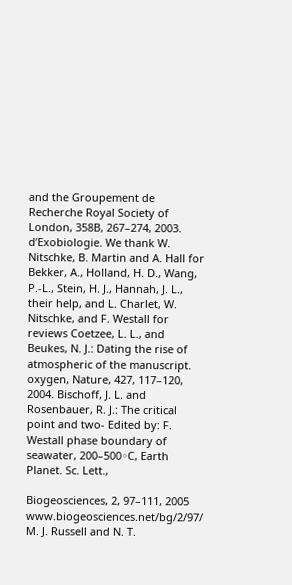and the Groupement de Recherche Royal Society of London, 358B, 267–274, 2003. d’Exobiologie. We thank W. Nitschke, B. Martin and A. Hall for Bekker, A., Holland, H. D., Wang, P.-L., Stein, H. J., Hannah, J. L., their help, and L. Charlet, W. Nitschke, and F. Westall for reviews Coetzee, L. L., and Beukes, N. J.: Dating the rise of atmospheric of the manuscript. oxygen, Nature, 427, 117–120, 2004. Bischoff, J. L. and Rosenbauer, R. J.: The critical point and two- Edited by: F. Westall phase boundary of seawater, 200–500◦C, Earth Planet. Sc. Lett.,

Biogeosciences, 2, 97–111, 2005 www.biogeosciences.net/bg/2/97/ M. J. Russell and N. T.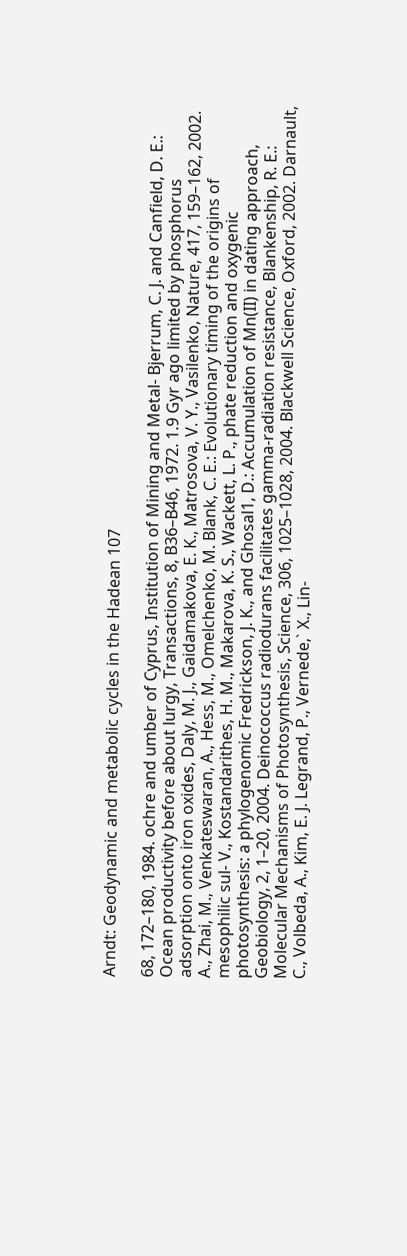Arndt: Geodynamic and metabolic cycles in the Hadean 107

68, 172–180, 1984. ochre and umber of Cyprus, Institution of Mining and Metal- Bjerrum, C. J. and Canfield, D. E.: Ocean productivity before about lurgy, Transactions, 8, B36–B46, 1972. 1.9 Gyr ago limited by phosphorus adsorption onto iron oxides, Daly, M. J., Gaidamakova, E. K., Matrosova, V. Y., Vasilenko, Nature, 417, 159–162, 2002. A., Zhai, M., Venkateswaran, A., Hess, M., Omelchenko, M. Blank, C. E.: Evolutionary timing of the origins of mesophilic sul- V., Kostandarithes, H. M., Makarova, K. S., Wackett, L. P., phate reduction and oxygenic photosynthesis: a phylogenomic Fredrickson, J. K., and Ghosal1, D.: Accumulation of Mn(II) in dating approach, Geobiology, 2, 1–20, 2004. Deinococcus radiodurans facilitates gamma-radiation resistance, Blankenship, R. E.: Molecular Mechanisms of Photosynthesis, Science, 306, 1025–1028, 2004. Blackwell Science, Oxford, 2002. Darnault, C., Volbeda, A., Kim, E. J. Legrand, P., Vernede,` X., Lin-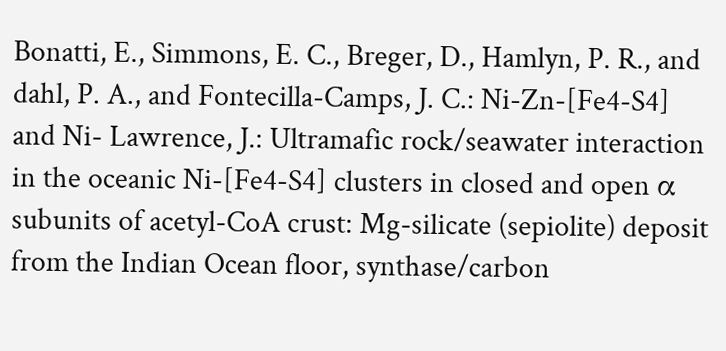Bonatti, E., Simmons, E. C., Breger, D., Hamlyn, P. R., and dahl, P. A., and Fontecilla-Camps, J. C.: Ni-Zn-[Fe4-S4] and Ni- Lawrence, J.: Ultramafic rock/seawater interaction in the oceanic Ni-[Fe4-S4] clusters in closed and open α subunits of acetyl-CoA crust: Mg-silicate (sepiolite) deposit from the Indian Ocean floor, synthase/carbon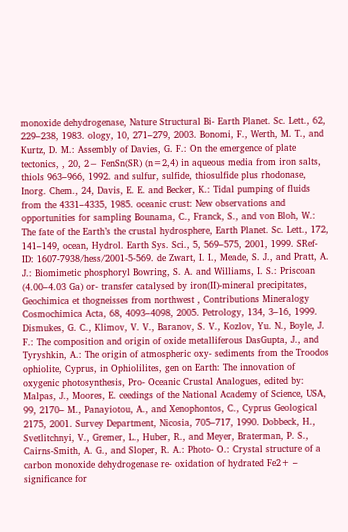monoxide dehydrogenase, Nature Structural Bi- Earth Planet. Sc. Lett., 62, 229–238, 1983. ology, 10, 271–279, 2003. Bonomi, F., Werth, M. T., and Kurtz, D. M.: Assembly of Davies, G. F.: On the emergence of plate tectonics, , 20, 2− FenSn(SR) (n=2,4) in aqueous media from iron salts, thiols 963–966, 1992. and sulfur, sulfide, thiosulfide plus rhodonase, Inorg. Chem., 24, Davis, E. E. and Becker, K.: Tidal pumping of fluids from the 4331–4335, 1985. oceanic crust: New observations and opportunities for sampling Bounama, C., Franck, S., and von Bloh, W.: The fate of the Earth’s the crustal hydrosphere, Earth Planet. Sc. Lett., 172, 141–149, ocean, Hydrol. Earth Sys. Sci., 5, 569–575, 2001, 1999. SRef-ID: 1607-7938/hess/2001-5-569. de Zwart, I. I., Meade, S. J., and Pratt, A. J.: Biomimetic phosphoryl Bowring, S. A. and Williams, I. S.: Priscoan (4.00–4.03 Ga) or- transfer catalysed by iron(II)-mineral precipitates, Geochimica et thogneisses from northwest , Contributions Mineralogy Cosmochimica Acta, 68, 4093–4098, 2005. Petrology, 134, 3–16, 1999. Dismukes, G. C., Klimov, V. V., Baranov, S. V., Kozlov, Yu. N., Boyle, J. F.: The composition and origin of oxide metalliferous DasGupta, J., and Tyryshkin, A.: The origin of atmospheric oxy- sediments from the Troodos ophiolite, Cyprus, in Ophiolilites, gen on Earth: The innovation of oxygenic photosynthesis, Pro- Oceanic Crustal Analogues, edited by: Malpas, J., Moores, E. ceedings of the National Academy of Science, USA, 99, 2170– M., Panayiotou, A., and Xenophontos, C., Cyprus Geological 2175, 2001. Survey Department, Nicosia, 705–717, 1990. Dobbeck, H., Svetlitchnyi, V., Gremer, L., Huber, R., and Meyer, Braterman, P. S., Cairns-Smith, A. G., and Sloper, R. A.: Photo- O.: Crystal structure of a carbon monoxide dehydrogenase re- oxidation of hydrated Fe2+ – significance for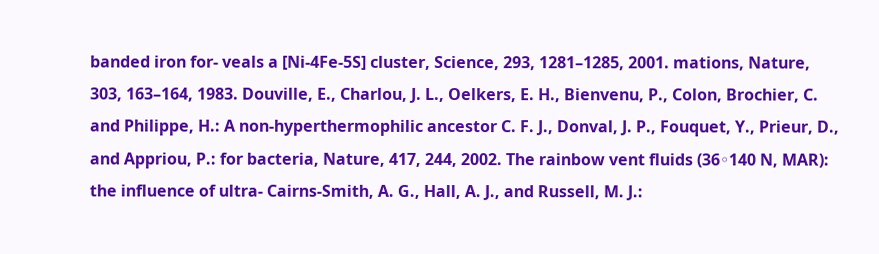banded iron for- veals a [Ni-4Fe-5S] cluster, Science, 293, 1281–1285, 2001. mations, Nature, 303, 163–164, 1983. Douville, E., Charlou, J. L., Oelkers, E. H., Bienvenu, P., Colon, Brochier, C. and Philippe, H.: A non-hyperthermophilic ancestor C. F. J., Donval, J. P., Fouquet, Y., Prieur, D., and Appriou, P.: for bacteria, Nature, 417, 244, 2002. The rainbow vent fluids (36◦140 N, MAR): the influence of ultra- Cairns-Smith, A. G., Hall, A. J., and Russell, M. J.: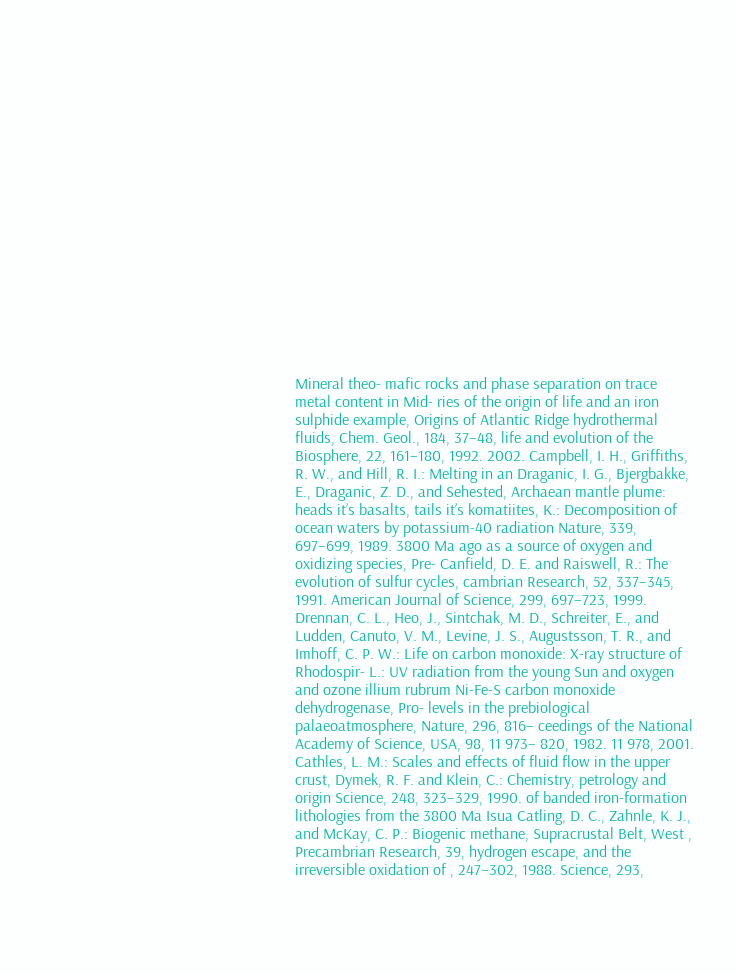Mineral theo- mafic rocks and phase separation on trace metal content in Mid- ries of the origin of life and an iron sulphide example, Origins of Atlantic Ridge hydrothermal fluids, Chem. Geol., 184, 37–48, life and evolution of the Biosphere, 22, 161–180, 1992. 2002. Campbell, I. H., Griffiths, R. W., and Hill, R. I.: Melting in an Draganic, I. G., Bjergbakke, E., Draganic, Z. D., and Sehested, Archaean mantle plume: heads it’s basalts, tails it’s komatiites, K.: Decomposition of ocean waters by potassium-40 radiation Nature, 339, 697–699, 1989. 3800 Ma ago as a source of oxygen and oxidizing species, Pre- Canfield, D. E. and Raiswell, R.: The evolution of sulfur cycles, cambrian Research, 52, 337–345, 1991. American Journal of Science, 299, 697–723, 1999. Drennan, C. L., Heo, J., Sintchak, M. D., Schreiter, E., and Ludden, Canuto, V. M., Levine, J. S., Augustsson, T. R., and Imhoff, C. P. W.: Life on carbon monoxide: X-ray structure of Rhodospir- L.: UV radiation from the young Sun and oxygen and ozone illium rubrum Ni-Fe-S carbon monoxide dehydrogenase, Pro- levels in the prebiological palaeoatmosphere, Nature, 296, 816– ceedings of the National Academy of Science, USA, 98, 11 973– 820, 1982. 11 978, 2001. Cathles, L. M.: Scales and effects of fluid flow in the upper crust, Dymek, R. F. and Klein, C.: Chemistry, petrology and origin Science, 248, 323–329, 1990. of banded iron-formation lithologies from the 3800 Ma Isua Catling, D. C., Zahnle, K. J., and McKay, C. P.: Biogenic methane, Supracrustal Belt, West , Precambrian Research, 39, hydrogen escape, and the irreversible oxidation of , 247–302, 1988. Science, 293,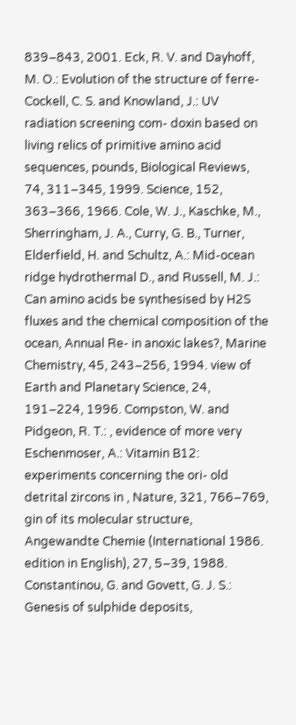839–843, 2001. Eck, R. V. and Dayhoff, M. O.: Evolution of the structure of ferre- Cockell, C. S. and Knowland, J.: UV radiation screening com- doxin based on living relics of primitive amino acid sequences, pounds, Biological Reviews, 74, 311–345, 1999. Science, 152, 363–366, 1966. Cole, W. J., Kaschke, M., Sherringham, J. A., Curry, G. B., Turner, Elderfield, H. and Schultz, A.: Mid-ocean ridge hydrothermal D., and Russell, M. J.: Can amino acids be synthesised by H2S fluxes and the chemical composition of the ocean, Annual Re- in anoxic lakes?, Marine Chemistry, 45, 243–256, 1994. view of Earth and Planetary Science, 24, 191–224, 1996. Compston, W. and Pidgeon, R. T.: , evidence of more very Eschenmoser, A.: Vitamin B12: experiments concerning the ori- old detrital zircons in , Nature, 321, 766–769, gin of its molecular structure, Angewandte Chemie (International 1986. edition in English), 27, 5–39, 1988. Constantinou, G. and Govett, G. J. S.: Genesis of sulphide deposits,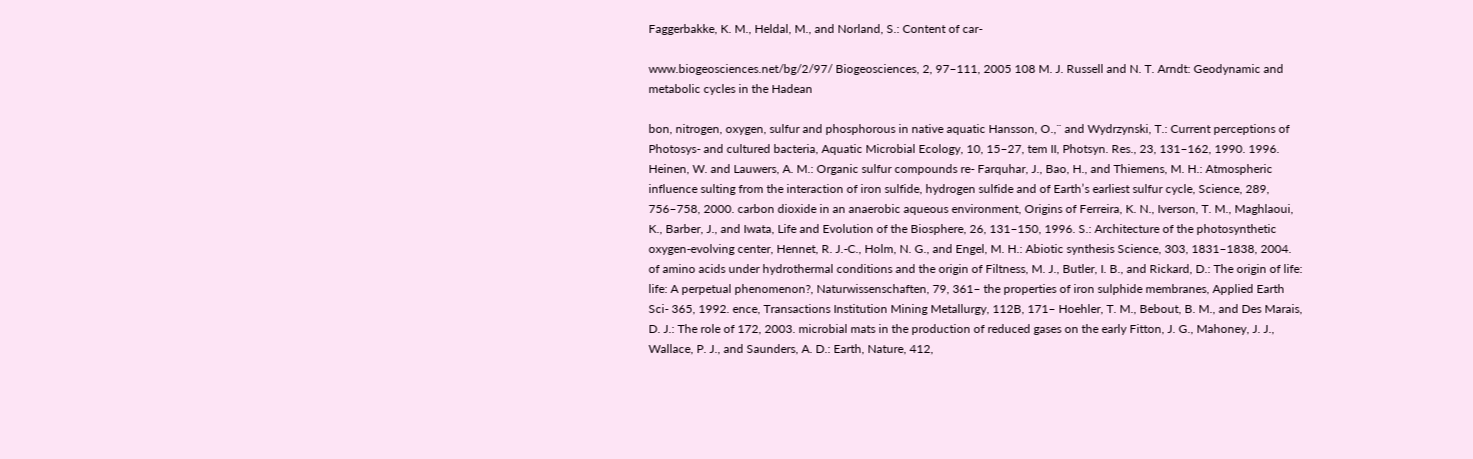Faggerbakke, K. M., Heldal, M., and Norland, S.: Content of car-

www.biogeosciences.net/bg/2/97/ Biogeosciences, 2, 97–111, 2005 108 M. J. Russell and N. T. Arndt: Geodynamic and metabolic cycles in the Hadean

bon, nitrogen, oxygen, sulfur and phosphorous in native aquatic Hansson, O.,¨ and Wydrzynski, T.: Current perceptions of Photosys- and cultured bacteria, Aquatic Microbial Ecology, 10, 15–27, tem II, Photsyn. Res., 23, 131–162, 1990. 1996. Heinen, W. and Lauwers, A. M.: Organic sulfur compounds re- Farquhar, J., Bao, H., and Thiemens, M. H.: Atmospheric influence sulting from the interaction of iron sulfide, hydrogen sulfide and of Earth’s earliest sulfur cycle, Science, 289, 756–758, 2000. carbon dioxide in an anaerobic aqueous environment, Origins of Ferreira, K. N., Iverson, T. M., Maghlaoui, K., Barber, J., and Iwata, Life and Evolution of the Biosphere, 26, 131–150, 1996. S.: Architecture of the photosynthetic oxygen-evolving center, Hennet, R. J.-C., Holm, N. G., and Engel, M. H.: Abiotic synthesis Science, 303, 1831–1838, 2004. of amino acids under hydrothermal conditions and the origin of Filtness, M. J., Butler, I. B., and Rickard, D.: The origin of life: life: A perpetual phenomenon?, Naturwissenschaften, 79, 361– the properties of iron sulphide membranes, Applied Earth Sci- 365, 1992. ence, Transactions Institution Mining Metallurgy, 112B, 171– Hoehler, T. M., Bebout, B. M., and Des Marais, D. J.: The role of 172, 2003. microbial mats in the production of reduced gases on the early Fitton, J. G., Mahoney, J. J., Wallace, P. J., and Saunders, A. D.: Earth, Nature, 412,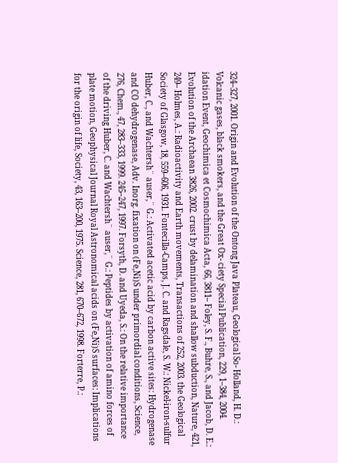324–327, 2001. Origin and Evolution of the Ontong Java Plateau, Geological So- Holland, H. D.: Volcanic gases, black smokers, and the Great Ox- ciety Special Publication, 229, 1–384, 2004. idation Event, Geochimica et Cosmochimica Acta, 66, 3811– Foley, S. F., Buhre, S., and Jacob, D. E.: Evolution of the Archaean 3826, 2002. crust by delamination and shallow subduction, Nature, 421, 249– Holmes, A.: Radioactivity and Earth movements, Transactions of 252, 2003. the Geological Society of Glasgow, 18, 559–606, 1931. Fontecilla-Camps, J. C. and Ragsdale, S. W.: Nickel-iron-sulfur Huber, C., and Wachtersh¨ auser,¨ G.: Activated acetic acid by carbon active sites: Hydrogenase and CO dehydrogenase, Adv. Inorg. fixation on (Fe,Ni)S under primordial conditions, Science, 276, Chem., 47, 283–333, 1999. 245–247, 1997. Forsyth, D. and Uyeda, S.: On the relative importance of the driving Huber, C. and Wachtersh¨ auser,¨ G.: Peptides by activation of amino forces of plate motion, Geophysical Journal Royal Astronomical acids on (Fe,Ni)S surfaces: Implications for the origin of life, Society, 43, 163–200, 1975. Science, 281, 670–672, 1998. Forterre, P.: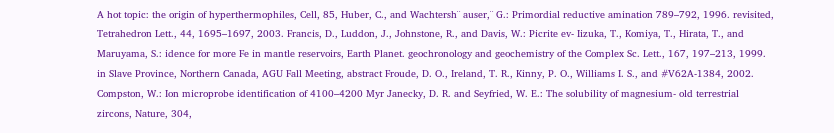A hot topic: the origin of hyperthermophiles, Cell, 85, Huber, C., and Wachtersh¨ auser,¨ G.: Primordial reductive amination 789–792, 1996. revisited, Tetrahedron Lett., 44, 1695–1697, 2003. Francis, D., Luddon, J., Johnstone, R., and Davis, W.: Picrite ev- Iizuka, T., Komiya, T., Hirata, T., and Maruyama, S.: idence for more Fe in mantle reservoirs, Earth Planet. geochronology and geochemistry of the Complex Sc. Lett., 167, 197–213, 1999. in Slave Province, Northern Canada, AGU Fall Meeting, abstract Froude, D. O., Ireland, T. R., Kinny, P. O., Williams I. S., and #V62A-1384, 2002. Compston, W.: Ion microprobe identification of 4100–4200 Myr Janecky, D. R. and Seyfried, W. E.: The solubility of magnesium- old terrestrial zircons, Nature, 304,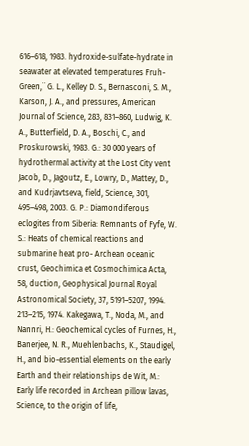616–618, 1983. hydroxide-sulfate-hydrate in seawater at elevated temperatures Fruh-Green,¨ G. L., Kelley D. S., Bernasconi, S. M., Karson, J. A., and pressures, American Journal of Science, 283, 831–860, Ludwig, K. A., Butterfield, D. A., Boschi, C., and Proskurowski, 1983. G.: 30 000 years of hydrothermal activity at the Lost City vent Jacob, D., Jagoutz, E., Lowry, D., Mattey, D., and Kudrjavtseva, field, Science, 301, 495–498, 2003. G. P.: Diamondiferous eclogites from Siberia: Remnants of Fyfe, W. S.: Heats of chemical reactions and submarine heat pro- Archean oceanic crust, Geochimica et Cosmochimica Acta, 58, duction, Geophysical Journal Royal Astronomical Society, 37, 5191–5207, 1994. 213–215, 1974. Kakegawa, T., Noda, M., and Nannri, H.: Geochemical cycles of Furnes, H., Banerjee, N. R., Muehlenbachs, K., Staudigel, H., and bio-essential elements on the early Earth and their relationships de Wit, M.: Early life recorded in Archean pillow lavas, Science, to the origin of life,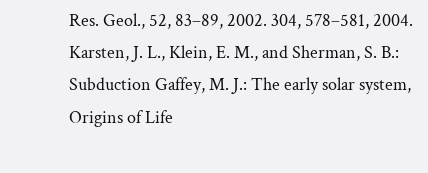Res. Geol., 52, 83–89, 2002. 304, 578–581, 2004. Karsten, J. L., Klein, E. M., and Sherman, S. B.: Subduction Gaffey, M. J.: The early solar system, Origins of Life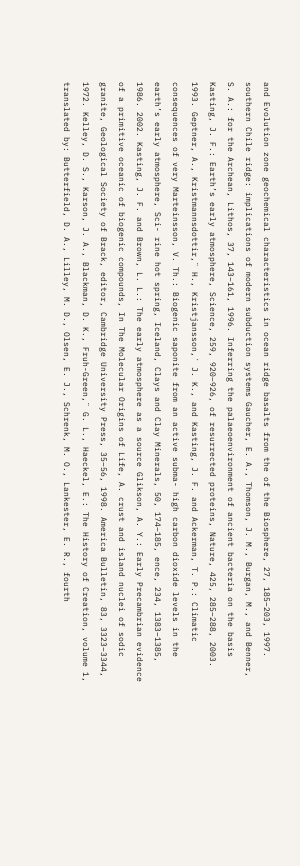and Evolution zone geochemical characteristics in ocean ridge basalts from the of the Biosphere, 27, 185–203, 1997. southern Chile ridge: implications of modern subduction systems Gaucher, E. A., Thomson, J. M., Burgan, M., and Benner, S. A.: for the Archean, Lithos, 37, 143–161, 1996. Inferring the palaeoenvironment of ancient bacteria on the basis Kasting, J. F.: Earth’s early atmosphere, Science, 259, 920–926, of resurrected proteins, Nature, 425, 285–288, 2003. 1993. Geptner, A., Kristmannsdottir,¨ H., Kristjansson,´ J. K., and Kasting, J. F. and Ackerman, T. P.: Climatic consequences of very Marteinsson, V. Th.: Biogenic saponite from an active subma- high carbon dioxide levels in the earth’s early atmosphere, Sci- rine hot spring, Iceland, Clays and Clay Minerals, 50, 174–185, ence, 234, 1383–1385, 1986. 2002. Kasting, J. F. and Brown, L. L.: The early atmosphere as a source Glikson, A. Y.: Early Precambrian evidence of a primitive oceanic of biogenic compounds, In The Molecular Origins of Life, A. crust and island nuclei of sodic granite, Geological Society of Brack, editor, Cambridge University Press, 35–56, 1998. America Bulletin, 83, 3323–3344, 1972. Kelley, D. S., Karson, J. A., Blackman, D. K., Fruh-Green,¨ G. L., Haeckel, E.: The History of Creation, volume 1, translated by: Butterfield, D. A., Lilley, M. D., Olsen, E. J., Schrenk, M. O., Lankester, E. R., fourth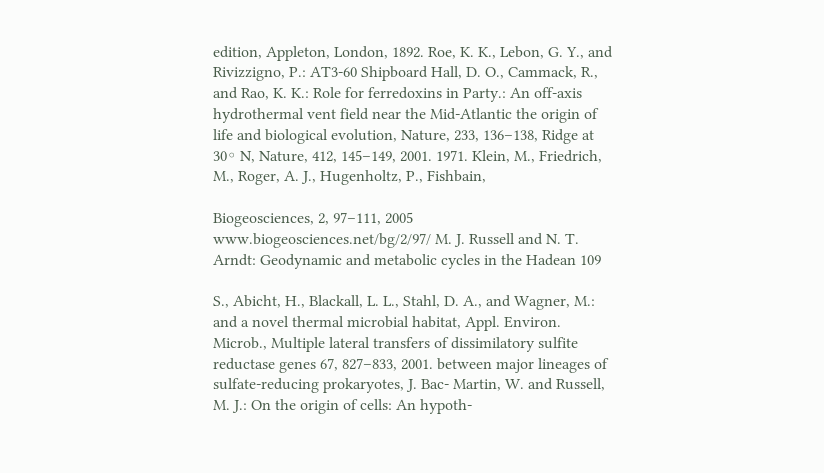edition, Appleton, London, 1892. Roe, K. K., Lebon, G. Y., and Rivizzigno, P.: AT3-60 Shipboard Hall, D. O., Cammack, R., and Rao, K. K.: Role for ferredoxins in Party.: An off-axis hydrothermal vent field near the Mid-Atlantic the origin of life and biological evolution, Nature, 233, 136–138, Ridge at 30◦ N, Nature, 412, 145–149, 2001. 1971. Klein, M., Friedrich, M., Roger, A. J., Hugenholtz, P., Fishbain,

Biogeosciences, 2, 97–111, 2005 www.biogeosciences.net/bg/2/97/ M. J. Russell and N. T. Arndt: Geodynamic and metabolic cycles in the Hadean 109

S., Abicht, H., Blackall, L. L., Stahl, D. A., and Wagner, M.: and a novel thermal microbial habitat, Appl. Environ. Microb., Multiple lateral transfers of dissimilatory sulfite reductase genes 67, 827–833, 2001. between major lineages of sulfate-reducing prokaryotes, J. Bac- Martin, W. and Russell, M. J.: On the origin of cells: An hypoth-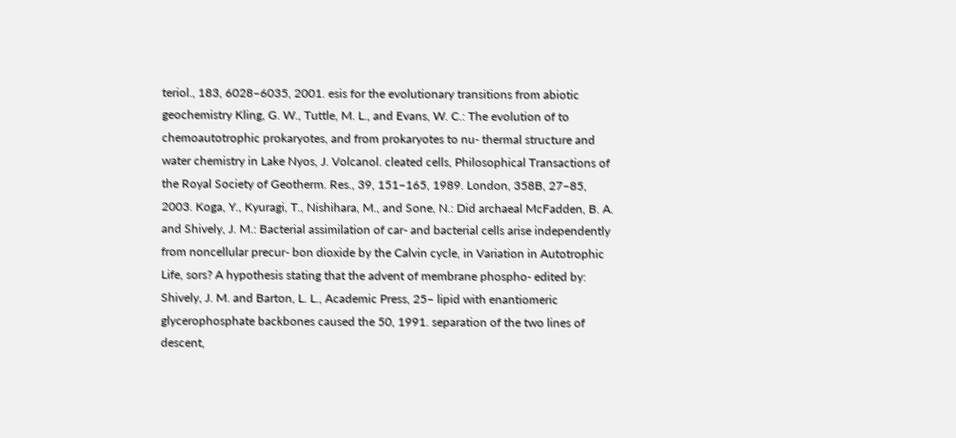teriol., 183, 6028–6035, 2001. esis for the evolutionary transitions from abiotic geochemistry Kling, G. W., Tuttle, M. L., and Evans, W. C.: The evolution of to chemoautotrophic prokaryotes, and from prokaryotes to nu- thermal structure and water chemistry in Lake Nyos, J. Volcanol. cleated cells, Philosophical Transactions of the Royal Society of Geotherm. Res., 39, 151–165, 1989. London, 358B, 27–85, 2003. Koga, Y., Kyuragi, T., Nishihara, M., and Sone, N.: Did archaeal McFadden, B. A. and Shively, J. M.: Bacterial assimilation of car- and bacterial cells arise independently from noncellular precur- bon dioxide by the Calvin cycle, in Variation in Autotrophic Life, sors? A hypothesis stating that the advent of membrane phospho- edited by: Shively, J. M. and Barton, L. L., Academic Press, 25– lipid with enantiomeric glycerophosphate backbones caused the 50, 1991. separation of the two lines of descent,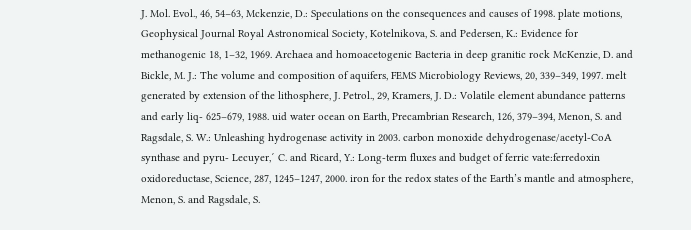J. Mol. Evol., 46, 54–63, Mckenzie, D.: Speculations on the consequences and causes of 1998. plate motions, Geophysical Journal Royal Astronomical Society, Kotelnikova, S. and Pedersen, K.: Evidence for methanogenic 18, 1–32, 1969. Archaea and homoacetogenic Bacteria in deep granitic rock McKenzie, D. and Bickle, M. J.: The volume and composition of aquifers, FEMS Microbiology Reviews, 20, 339–349, 1997. melt generated by extension of the lithosphere, J. Petrol., 29, Kramers, J. D.: Volatile element abundance patterns and early liq- 625–679, 1988. uid water ocean on Earth, Precambrian Research, 126, 379–394, Menon, S. and Ragsdale, S. W.: Unleashing hydrogenase activity in 2003. carbon monoxide dehydrogenase/acetyl-CoA synthase and pyru- Lecuyer,´ C. and Ricard, Y.: Long-term fluxes and budget of ferric vate:ferredoxin oxidoreductase, Science, 287, 1245–1247, 2000. iron for the redox states of the Earth’s mantle and atmosphere, Menon, S. and Ragsdale, S.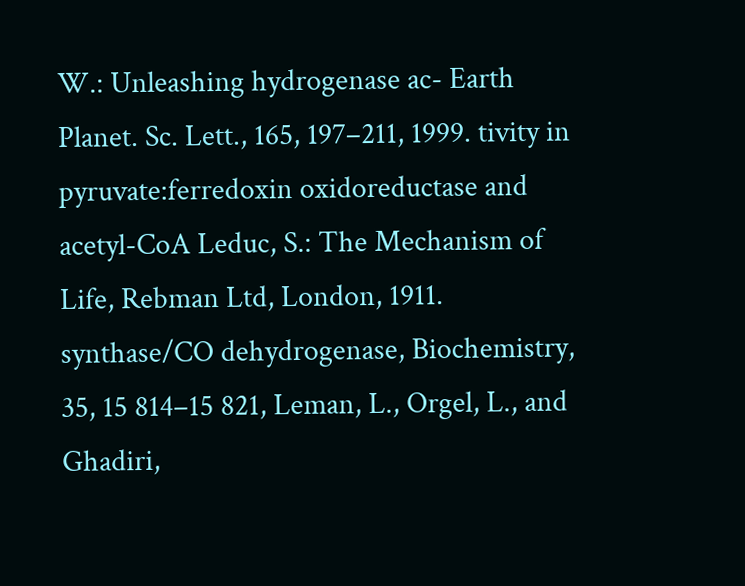W.: Unleashing hydrogenase ac- Earth Planet. Sc. Lett., 165, 197–211, 1999. tivity in pyruvate:ferredoxin oxidoreductase and acetyl-CoA Leduc, S.: The Mechanism of Life, Rebman Ltd, London, 1911. synthase/CO dehydrogenase, Biochemistry, 35, 15 814–15 821, Leman, L., Orgel, L., and Ghadiri,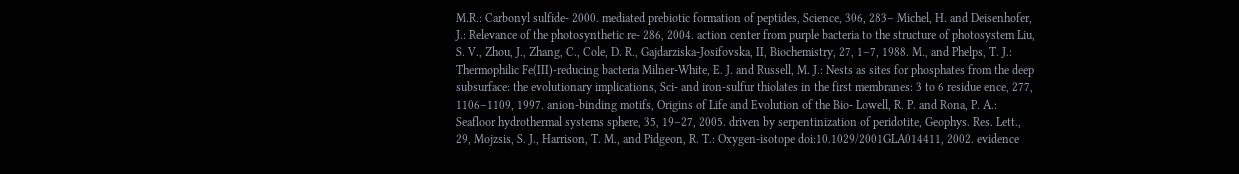M.R.: Carbonyl sulfide- 2000. mediated prebiotic formation of peptides, Science, 306, 283– Michel, H. and Deisenhofer, J.: Relevance of the photosynthetic re- 286, 2004. action center from purple bacteria to the structure of photosystem Liu, S. V., Zhou, J., Zhang, C., Cole, D. R., Gajdarziska-Josifovska, II, Biochemistry, 27, 1–7, 1988. M., and Phelps, T. J.: Thermophilic Fe(III)-reducing bacteria Milner-White, E. J. and Russell, M. J.: Nests as sites for phosphates from the deep subsurface: the evolutionary implications, Sci- and iron-sulfur thiolates in the first membranes: 3 to 6 residue ence, 277, 1106–1109, 1997. anion-binding motifs, Origins of Life and Evolution of the Bio- Lowell, R. P. and Rona, P. A.: Seafloor hydrothermal systems sphere, 35, 19–27, 2005. driven by serpentinization of peridotite, Geophys. Res. Lett., 29, Mojzsis, S. J., Harrison, T. M., and Pidgeon, R. T.: Oxygen-isotope doi:10.1029/2001GLA014411, 2002. evidence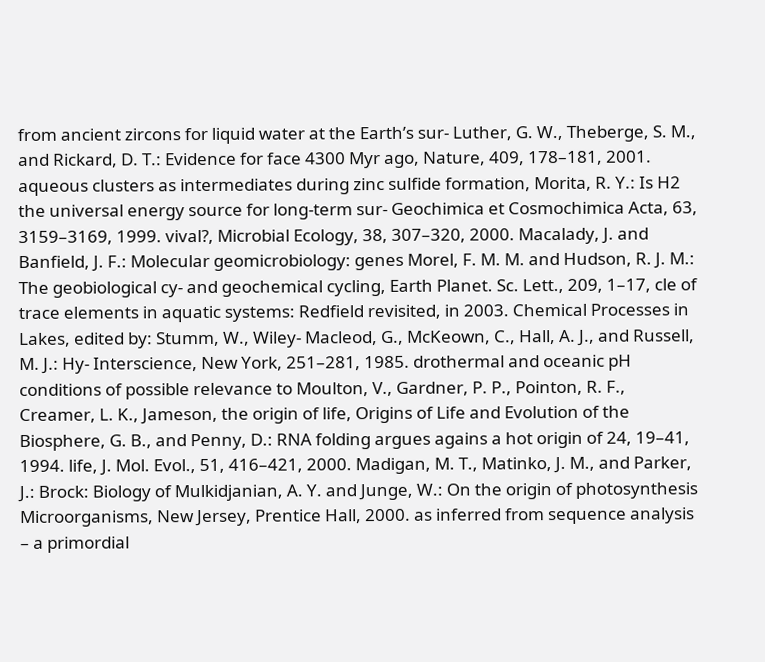from ancient zircons for liquid water at the Earth’s sur- Luther, G. W., Theberge, S. M., and Rickard, D. T.: Evidence for face 4300 Myr ago, Nature, 409, 178–181, 2001. aqueous clusters as intermediates during zinc sulfide formation, Morita, R. Y.: Is H2 the universal energy source for long-term sur- Geochimica et Cosmochimica Acta, 63, 3159–3169, 1999. vival?, Microbial Ecology, 38, 307–320, 2000. Macalady, J. and Banfield, J. F.: Molecular geomicrobiology: genes Morel, F. M. M. and Hudson, R. J. M.: The geobiological cy- and geochemical cycling, Earth Planet. Sc. Lett., 209, 1–17, cle of trace elements in aquatic systems: Redfield revisited, in 2003. Chemical Processes in Lakes, edited by: Stumm, W., Wiley- Macleod, G., McKeown, C., Hall, A. J., and Russell, M. J.: Hy- Interscience, New York, 251–281, 1985. drothermal and oceanic pH conditions of possible relevance to Moulton, V., Gardner, P. P., Pointon, R. F., Creamer, L. K., Jameson, the origin of life, Origins of Life and Evolution of the Biosphere, G. B., and Penny, D.: RNA folding argues agains a hot origin of 24, 19–41, 1994. life, J. Mol. Evol., 51, 416–421, 2000. Madigan, M. T., Matinko, J. M., and Parker, J.: Brock: Biology of Mulkidjanian, A. Y. and Junge, W.: On the origin of photosynthesis Microorganisms, New Jersey, Prentice Hall, 2000. as inferred from sequence analysis – a primordial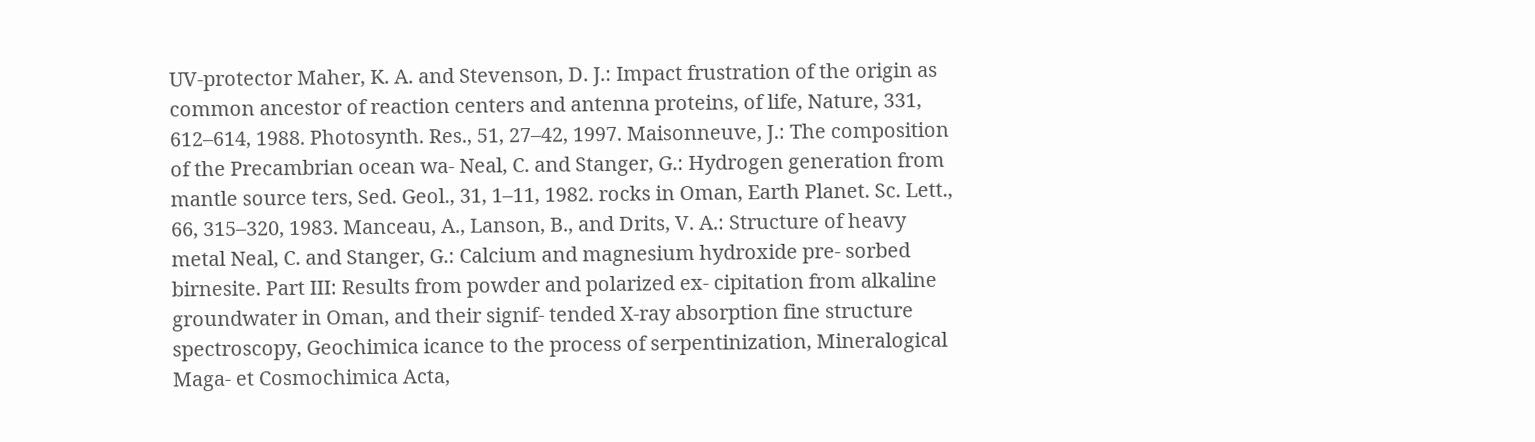UV-protector Maher, K. A. and Stevenson, D. J.: Impact frustration of the origin as common ancestor of reaction centers and antenna proteins, of life, Nature, 331, 612–614, 1988. Photosynth. Res., 51, 27–42, 1997. Maisonneuve, J.: The composition of the Precambrian ocean wa- Neal, C. and Stanger, G.: Hydrogen generation from mantle source ters, Sed. Geol., 31, 1–11, 1982. rocks in Oman, Earth Planet. Sc. Lett., 66, 315–320, 1983. Manceau, A., Lanson, B., and Drits, V. A.: Structure of heavy metal Neal, C. and Stanger, G.: Calcium and magnesium hydroxide pre- sorbed birnesite. Part III: Results from powder and polarized ex- cipitation from alkaline groundwater in Oman, and their signif- tended X-ray absorption fine structure spectroscopy, Geochimica icance to the process of serpentinization, Mineralogical Maga- et Cosmochimica Acta,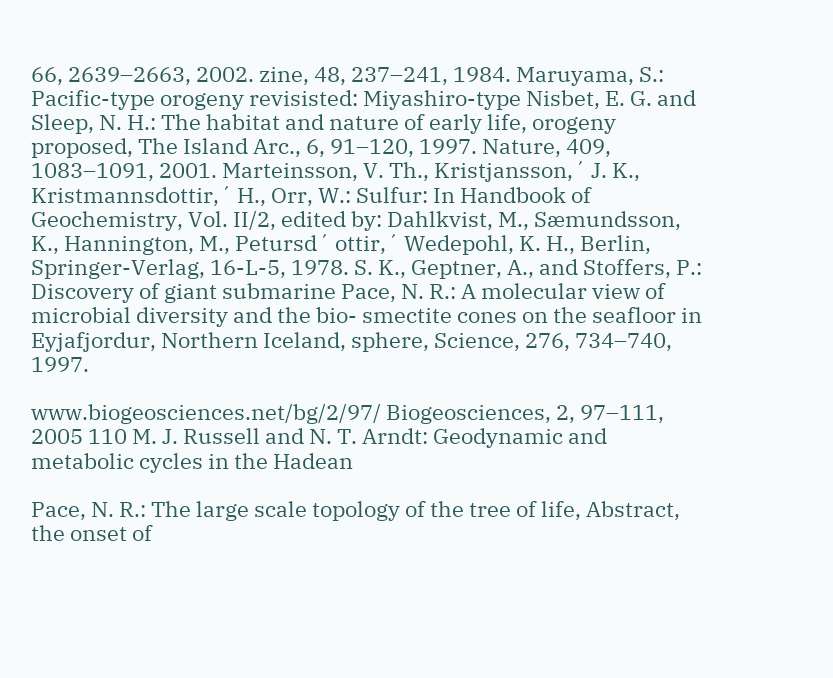66, 2639–2663, 2002. zine, 48, 237–241, 1984. Maruyama, S.: Pacific-type orogeny revisisted: Miyashiro-type Nisbet, E. G. and Sleep, N. H.: The habitat and nature of early life, orogeny proposed, The Island Arc., 6, 91–120, 1997. Nature, 409, 1083–1091, 2001. Marteinsson, V. Th., Kristjansson,´ J. K., Kristmannsdottir,´ H., Orr, W.: Sulfur: In Handbook of Geochemistry, Vol. II/2, edited by: Dahlkvist, M., Sæmundsson, K., Hannington, M., Petursd´ ottir,´ Wedepohl, K. H., Berlin, Springer-Verlag, 16-L-5, 1978. S. K., Geptner, A., and Stoffers, P.: Discovery of giant submarine Pace, N. R.: A molecular view of microbial diversity and the bio- smectite cones on the seafloor in Eyjafjordur, Northern Iceland, sphere, Science, 276, 734–740, 1997.

www.biogeosciences.net/bg/2/97/ Biogeosciences, 2, 97–111, 2005 110 M. J. Russell and N. T. Arndt: Geodynamic and metabolic cycles in the Hadean

Pace, N. R.: The large scale topology of the tree of life, Abstract, the onset of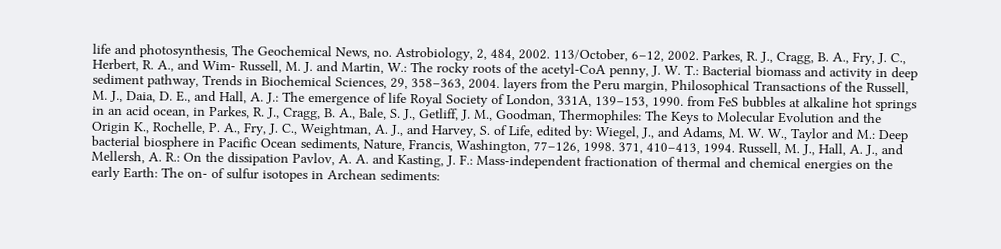life and photosynthesis, The Geochemical News, no. Astrobiology, 2, 484, 2002. 113/October, 6–12, 2002. Parkes, R. J., Cragg, B. A., Fry, J. C., Herbert, R. A., and Wim- Russell, M. J. and Martin, W.: The rocky roots of the acetyl-CoA penny, J. W. T.: Bacterial biomass and activity in deep sediment pathway, Trends in Biochemical Sciences, 29, 358–363, 2004. layers from the Peru margin, Philosophical Transactions of the Russell, M. J., Daia, D. E., and Hall, A. J.: The emergence of life Royal Society of London, 331A, 139–153, 1990. from FeS bubbles at alkaline hot springs in an acid ocean, in Parkes, R. J., Cragg, B. A., Bale, S. J., Getliff, J. M., Goodman, Thermophiles: The Keys to Molecular Evolution and the Origin K., Rochelle, P. A., Fry, J. C., Weightman, A. J., and Harvey, S. of Life, edited by: Wiegel, J., and Adams, M. W. W., Taylor and M.: Deep bacterial biosphere in Pacific Ocean sediments, Nature, Francis, Washington, 77–126, 1998. 371, 410–413, 1994. Russell, M. J., Hall, A. J., and Mellersh, A. R.: On the dissipation Pavlov, A. A. and Kasting, J. F.: Mass-independent fractionation of thermal and chemical energies on the early Earth: The on- of sulfur isotopes in Archean sediments: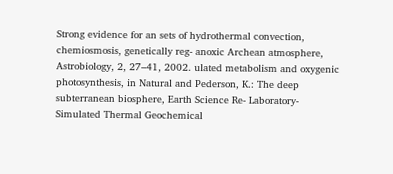Strong evidence for an sets of hydrothermal convection, chemiosmosis, genetically reg- anoxic Archean atmosphere, Astrobiology, 2, 27–41, 2002. ulated metabolism and oxygenic photosynthesis, in Natural and Pederson, K.: The deep subterranean biosphere, Earth Science Re- Laboratory-Simulated Thermal Geochemical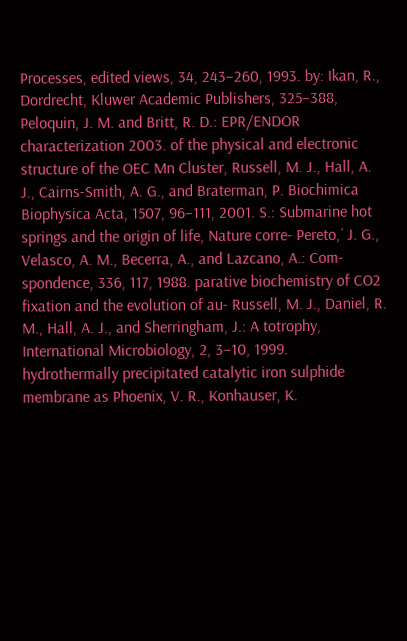Processes, edited views, 34, 243–260, 1993. by: Ikan, R., Dordrecht, Kluwer Academic Publishers, 325–388, Peloquin, J. M. and Britt, R. D.: EPR/ENDOR characterization 2003. of the physical and electronic structure of the OEC Mn Cluster, Russell, M. J., Hall, A. J., Cairns-Smith, A. G., and Braterman, P. Biochimica Biophysica Acta, 1507, 96–111, 2001. S.: Submarine hot springs and the origin of life, Nature corre- Pereto,´ J. G., Velasco, A. M., Becerra, A., and Lazcano, A.: Com- spondence, 336, 117, 1988. parative biochemistry of CO2 fixation and the evolution of au- Russell, M. J., Daniel, R. M., Hall, A. J., and Sherringham, J.: A totrophy, International Microbiology, 2, 3–10, 1999. hydrothermally precipitated catalytic iron sulphide membrane as Phoenix, V. R., Konhauser, K.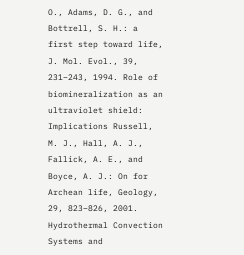O., Adams, D. G., and Bottrell, S. H.: a first step toward life, J. Mol. Evol., 39, 231–243, 1994. Role of biomineralization as an ultraviolet shield: Implications Russell, M. J., Hall, A. J., Fallick, A. E., and Boyce, A. J.: On for Archean life, Geology, 29, 823–826, 2001. Hydrothermal Convection Systems and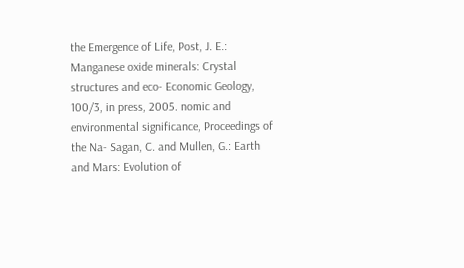the Emergence of Life, Post, J. E.: Manganese oxide minerals: Crystal structures and eco- Economic Geology, 100/3, in press, 2005. nomic and environmental significance, Proceedings of the Na- Sagan, C. and Mullen, G.: Earth and Mars: Evolution of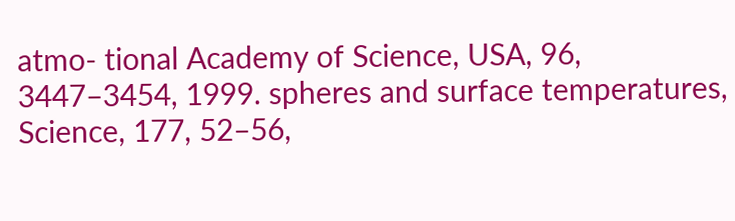atmo- tional Academy of Science, USA, 96, 3447–3454, 1999. spheres and surface temperatures, Science, 177, 52–56,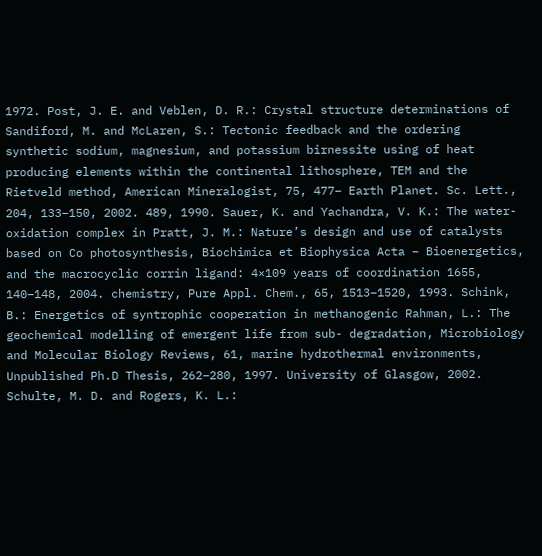1972. Post, J. E. and Veblen, D. R.: Crystal structure determinations of Sandiford, M. and McLaren, S.: Tectonic feedback and the ordering synthetic sodium, magnesium, and potassium birnessite using of heat producing elements within the continental lithosphere, TEM and the Rietveld method, American Mineralogist, 75, 477– Earth Planet. Sc. Lett., 204, 133–150, 2002. 489, 1990. Sauer, K. and Yachandra, V. K.: The water-oxidation complex in Pratt, J. M.: Nature’s design and use of catalysts based on Co photosynthesis, Biochimica et Biophysica Acta – Bioenergetics, and the macrocyclic corrin ligand: 4×109 years of coordination 1655, 140–148, 2004. chemistry, Pure Appl. Chem., 65, 1513–1520, 1993. Schink, B.: Energetics of syntrophic cooperation in methanogenic Rahman, L.: The geochemical modelling of emergent life from sub- degradation, Microbiology and Molecular Biology Reviews, 61, marine hydrothermal environments, Unpublished Ph.D Thesis, 262–280, 1997. University of Glasgow, 2002. Schulte, M. D. and Rogers, K. L.: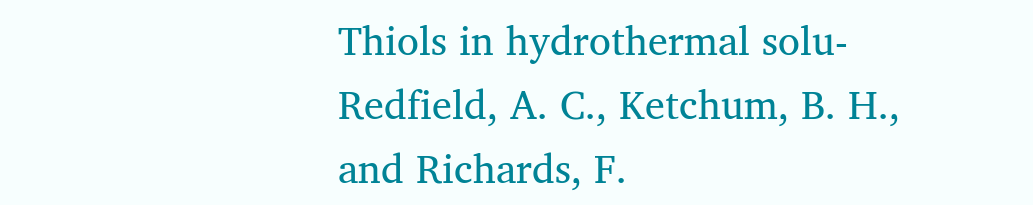Thiols in hydrothermal solu- Redfield, A. C., Ketchum, B. H., and Richards, F.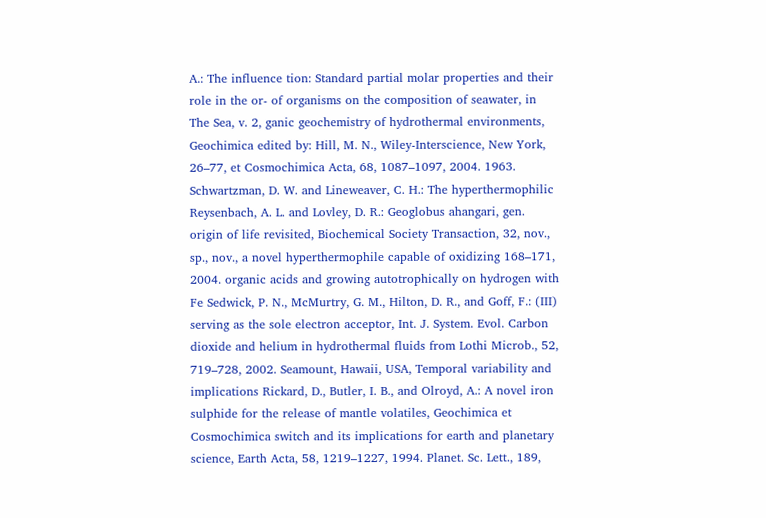A.: The influence tion: Standard partial molar properties and their role in the or- of organisms on the composition of seawater, in The Sea, v. 2, ganic geochemistry of hydrothermal environments, Geochimica edited by: Hill, M. N., Wiley-Interscience, New York, 26–77, et Cosmochimica Acta, 68, 1087–1097, 2004. 1963. Schwartzman, D. W. and Lineweaver, C. H.: The hyperthermophilic Reysenbach, A. L. and Lovley, D. R.: Geoglobus ahangari, gen. origin of life revisited, Biochemical Society Transaction, 32, nov., sp., nov., a novel hyperthermophile capable of oxidizing 168–171, 2004. organic acids and growing autotrophically on hydrogen with Fe Sedwick, P. N., McMurtry, G. M., Hilton, D. R., and Goff, F.: (III) serving as the sole electron acceptor, Int. J. System. Evol. Carbon dioxide and helium in hydrothermal fluids from Lothi Microb., 52, 719–728, 2002. Seamount, Hawaii, USA, Temporal variability and implications Rickard, D., Butler, I. B., and Olroyd, A.: A novel iron sulphide for the release of mantle volatiles, Geochimica et Cosmochimica switch and its implications for earth and planetary science, Earth Acta, 58, 1219–1227, 1994. Planet. Sc. Lett., 189,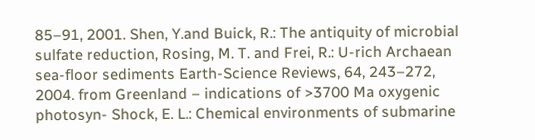85–91, 2001. Shen, Y.and Buick, R.: The antiquity of microbial sulfate reduction, Rosing, M. T. and Frei, R.: U-rich Archaean sea-floor sediments Earth-Science Reviews, 64, 243–272, 2004. from Greenland – indications of >3700 Ma oxygenic photosyn- Shock, E. L.: Chemical environments of submarine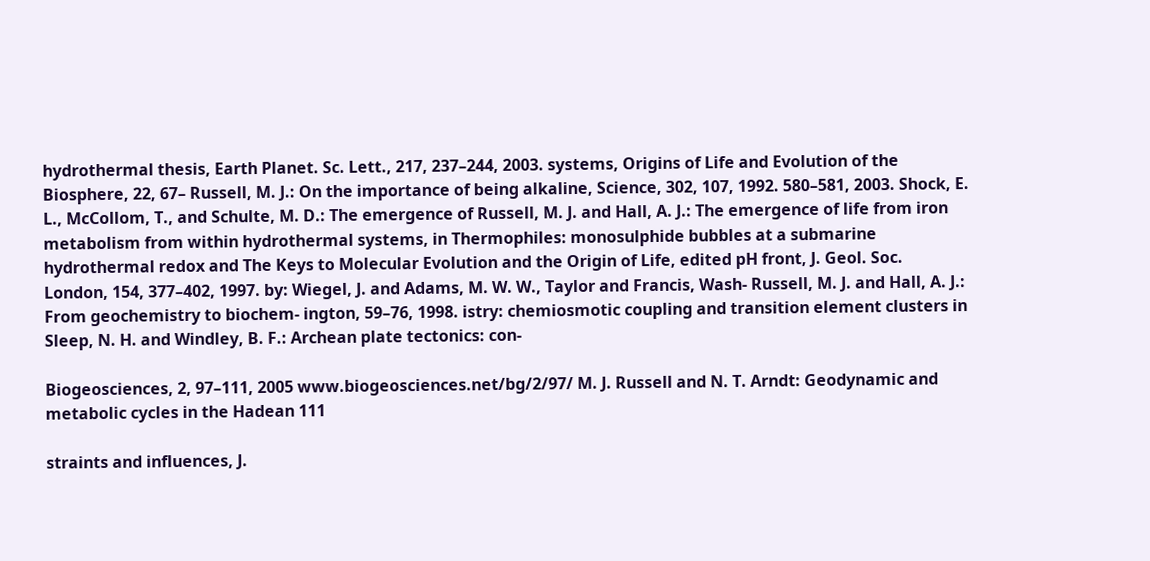hydrothermal thesis, Earth Planet. Sc. Lett., 217, 237–244, 2003. systems, Origins of Life and Evolution of the Biosphere, 22, 67– Russell, M. J.: On the importance of being alkaline, Science, 302, 107, 1992. 580–581, 2003. Shock, E. L., McCollom, T., and Schulte, M. D.: The emergence of Russell, M. J. and Hall, A. J.: The emergence of life from iron metabolism from within hydrothermal systems, in Thermophiles: monosulphide bubbles at a submarine hydrothermal redox and The Keys to Molecular Evolution and the Origin of Life, edited pH front, J. Geol. Soc. London, 154, 377–402, 1997. by: Wiegel, J. and Adams, M. W. W., Taylor and Francis, Wash- Russell, M. J. and Hall, A. J.: From geochemistry to biochem- ington, 59–76, 1998. istry: chemiosmotic coupling and transition element clusters in Sleep, N. H. and Windley, B. F.: Archean plate tectonics: con-

Biogeosciences, 2, 97–111, 2005 www.biogeosciences.net/bg/2/97/ M. J. Russell and N. T. Arndt: Geodynamic and metabolic cycles in the Hadean 111

straints and influences, J.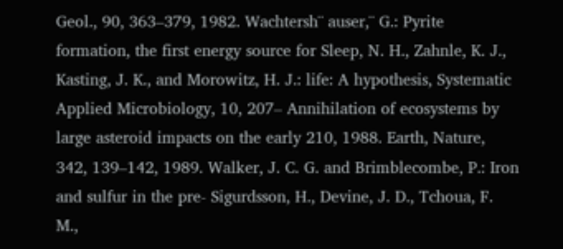Geol., 90, 363–379, 1982. Wachtersh¨ auser,¨ G.: Pyrite formation, the first energy source for Sleep, N. H., Zahnle, K. J., Kasting, J. K., and Morowitz, H. J.: life: A hypothesis, Systematic Applied Microbiology, 10, 207– Annihilation of ecosystems by large asteroid impacts on the early 210, 1988. Earth, Nature, 342, 139–142, 1989. Walker, J. C. G. and Brimblecombe, P.: Iron and sulfur in the pre- Sigurdsson, H., Devine, J. D., Tchoua, F. M.,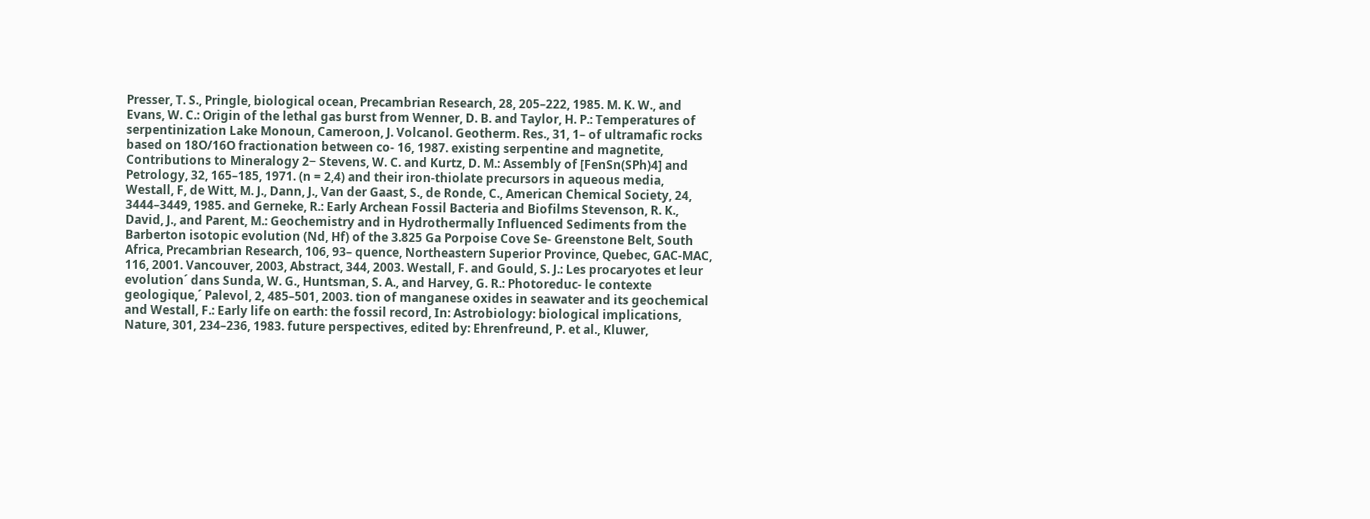Presser, T. S., Pringle, biological ocean, Precambrian Research, 28, 205–222, 1985. M. K. W., and Evans, W. C.: Origin of the lethal gas burst from Wenner, D. B. and Taylor, H. P.: Temperatures of serpentinization Lake Monoun, Cameroon, J. Volcanol. Geotherm. Res., 31, 1– of ultramafic rocks based on 18O/16O fractionation between co- 16, 1987. existing serpentine and magnetite, Contributions to Mineralogy 2− Stevens, W. C. and Kurtz, D. M.: Assembly of [FenSn(SPh)4] and Petrology, 32, 165–185, 1971. (n = 2,4) and their iron-thiolate precursors in aqueous media, Westall, F, de Witt, M. J., Dann, J., Van der Gaast, S., de Ronde, C., American Chemical Society, 24, 3444–3449, 1985. and Gerneke, R.: Early Archean Fossil Bacteria and Biofilms Stevenson, R. K., David, J., and Parent, M.: Geochemistry and in Hydrothermally Influenced Sediments from the Barberton isotopic evolution (Nd, Hf) of the 3.825 Ga Porpoise Cove Se- Greenstone Belt, South Africa, Precambrian Research, 106, 93– quence, Northeastern Superior Province, Quebec, GAC-MAC, 116, 2001. Vancouver, 2003, Abstract, 344, 2003. Westall, F. and Gould, S. J.: Les procaryotes et leur evolution´ dans Sunda, W. G., Huntsman, S. A., and Harvey, G. R.: Photoreduc- le contexte geologique,´ Palevol, 2, 485–501, 2003. tion of manganese oxides in seawater and its geochemical and Westall, F.: Early life on earth: the fossil record, In: Astrobiology: biological implications, Nature, 301, 234–236, 1983. future perspectives, edited by: Ehrenfreund, P. et al., Kluwer,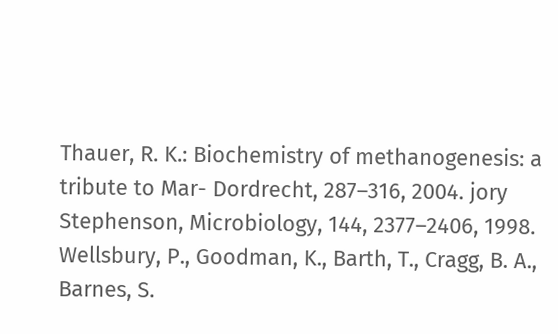Thauer, R. K.: Biochemistry of methanogenesis: a tribute to Mar- Dordrecht, 287–316, 2004. jory Stephenson, Microbiology, 144, 2377–2406, 1998. Wellsbury, P., Goodman, K., Barth, T., Cragg, B. A., Barnes, S.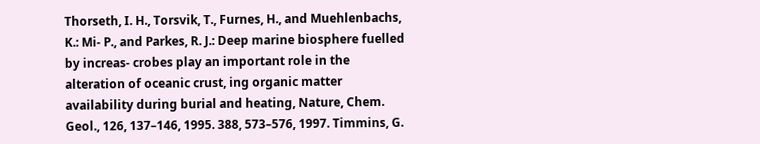Thorseth, I. H., Torsvik, T., Furnes, H., and Muehlenbachs, K.: Mi- P., and Parkes, R. J.: Deep marine biosphere fuelled by increas- crobes play an important role in the alteration of oceanic crust, ing organic matter availability during burial and heating, Nature, Chem. Geol., 126, 137–146, 1995. 388, 573–576, 1997. Timmins, G.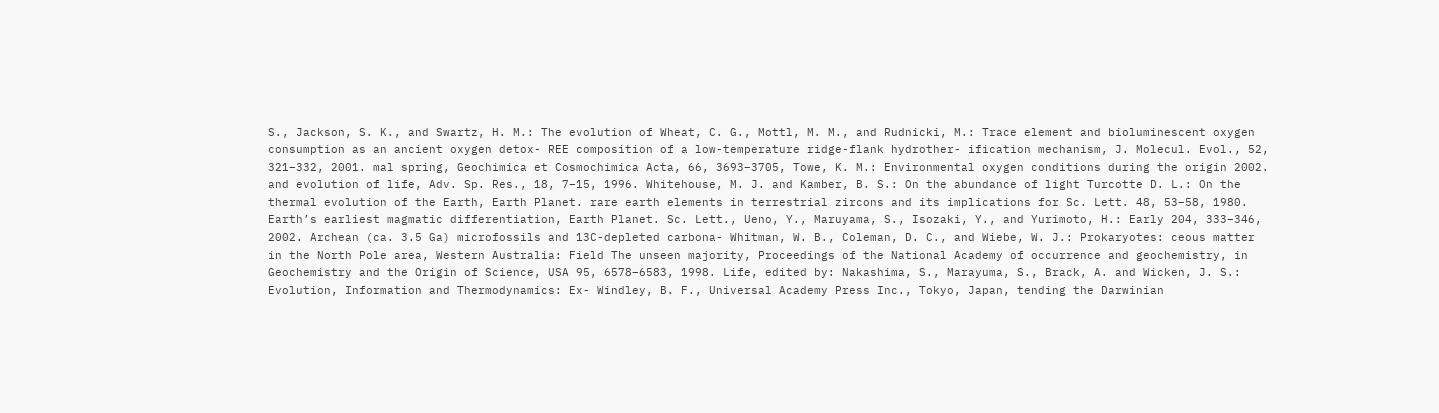S., Jackson, S. K., and Swartz, H. M.: The evolution of Wheat, C. G., Mottl, M. M., and Rudnicki, M.: Trace element and bioluminescent oxygen consumption as an ancient oxygen detox- REE composition of a low-temperature ridge-flank hydrother- ification mechanism, J. Molecul. Evol., 52, 321–332, 2001. mal spring, Geochimica et Cosmochimica Acta, 66, 3693–3705, Towe, K. M.: Environmental oxygen conditions during the origin 2002. and evolution of life, Adv. Sp. Res., 18, 7–15, 1996. Whitehouse, M. J. and Kamber, B. S.: On the abundance of light Turcotte D. L.: On the thermal evolution of the Earth, Earth Planet. rare earth elements in terrestrial zircons and its implications for Sc. Lett. 48, 53–58, 1980. Earth’s earliest magmatic differentiation, Earth Planet. Sc. Lett., Ueno, Y., Maruyama, S., Isozaki, Y., and Yurimoto, H.: Early 204, 333–346, 2002. Archean (ca. 3.5 Ga) microfossils and 13C-depleted carbona- Whitman, W. B., Coleman, D. C., and Wiebe, W. J.: Prokaryotes: ceous matter in the North Pole area, Western Australia: Field The unseen majority, Proceedings of the National Academy of occurrence and geochemistry, in Geochemistry and the Origin of Science, USA 95, 6578–6583, 1998. Life, edited by: Nakashima, S., Marayuma, S., Brack, A. and Wicken, J. S.: Evolution, Information and Thermodynamics: Ex- Windley, B. F., Universal Academy Press Inc., Tokyo, Japan, tending the Darwinian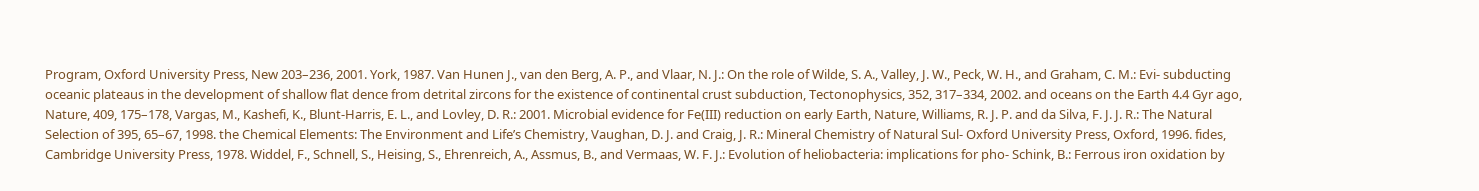Program, Oxford University Press, New 203–236, 2001. York, 1987. Van Hunen J., van den Berg, A. P., and Vlaar, N. J.: On the role of Wilde, S. A., Valley, J. W., Peck, W. H., and Graham, C. M.: Evi- subducting oceanic plateaus in the development of shallow flat dence from detrital zircons for the existence of continental crust subduction, Tectonophysics, 352, 317–334, 2002. and oceans on the Earth 4.4 Gyr ago, Nature, 409, 175–178, Vargas, M., Kashefi, K., Blunt-Harris, E. L., and Lovley, D. R.: 2001. Microbial evidence for Fe(III) reduction on early Earth, Nature, Williams, R. J. P. and da Silva, F. J. J. R.: The Natural Selection of 395, 65–67, 1998. the Chemical Elements: The Environment and Life’s Chemistry, Vaughan, D. J. and Craig, J. R.: Mineral Chemistry of Natural Sul- Oxford University Press, Oxford, 1996. fides, Cambridge University Press, 1978. Widdel, F., Schnell, S., Heising, S., Ehrenreich, A., Assmus, B., and Vermaas, W. F. J.: Evolution of heliobacteria: implications for pho- Schink, B.: Ferrous iron oxidation by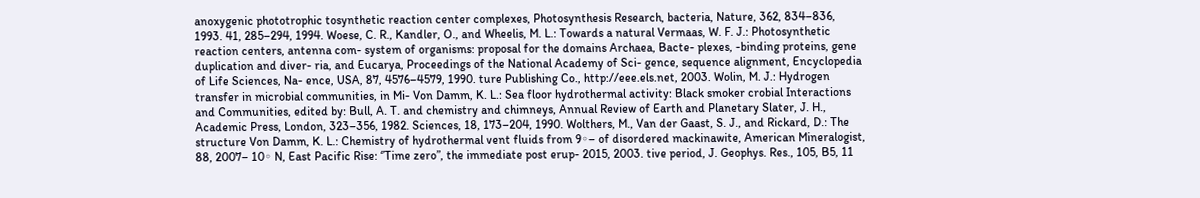anoxygenic phototrophic tosynthetic reaction center complexes, Photosynthesis Research, bacteria, Nature, 362, 834–836, 1993. 41, 285–294, 1994. Woese, C. R., Kandler, O., and Wheelis, M. L.: Towards a natural Vermaas, W. F. J.: Photosynthetic reaction centers, antenna com- system of organisms: proposal for the domains Archaea, Bacte- plexes, -binding proteins, gene duplication and diver- ria, and Eucarya, Proceedings of the National Academy of Sci- gence, sequence alignment, Encyclopedia of Life Sciences, Na- ence, USA, 87, 4576–4579, 1990. ture Publishing Co., http://eee.els.net, 2003. Wolin, M. J.: Hydrogen transfer in microbial communities, in Mi- Von Damm, K. L.: Sea floor hydrothermal activity: Black smoker crobial Interactions and Communities, edited by: Bull, A. T. and chemistry and chimneys, Annual Review of Earth and Planetary Slater, J. H., Academic Press, London, 323–356, 1982. Sciences, 18, 173–204, 1990. Wolthers, M., Van der Gaast, S. J., and Rickard, D.: The structure Von Damm, K. L.: Chemistry of hydrothermal vent fluids from 9◦– of disordered mackinawite, American Mineralogist, 88, 2007– 10◦ N, East Pacific Rise: ‘’Time zero”, the immediate post erup- 2015, 2003. tive period, J. Geophys. Res., 105, B5, 11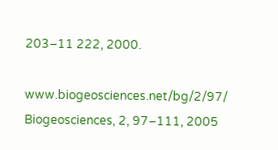203–11 222, 2000.

www.biogeosciences.net/bg/2/97/ Biogeosciences, 2, 97–111, 2005